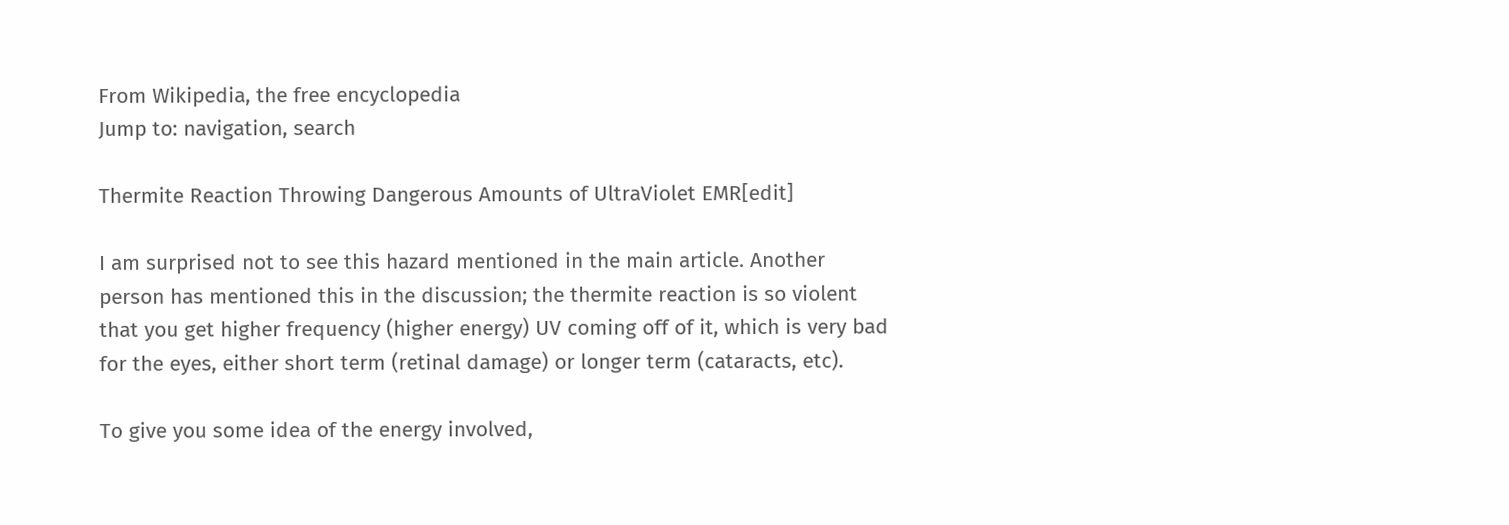From Wikipedia, the free encyclopedia
Jump to: navigation, search

Thermite Reaction Throwing Dangerous Amounts of UltraViolet EMR[edit]

I am surprised not to see this hazard mentioned in the main article. Another person has mentioned this in the discussion; the thermite reaction is so violent that you get higher frequency (higher energy) UV coming off of it, which is very bad for the eyes, either short term (retinal damage) or longer term (cataracts, etc).

To give you some idea of the energy involved,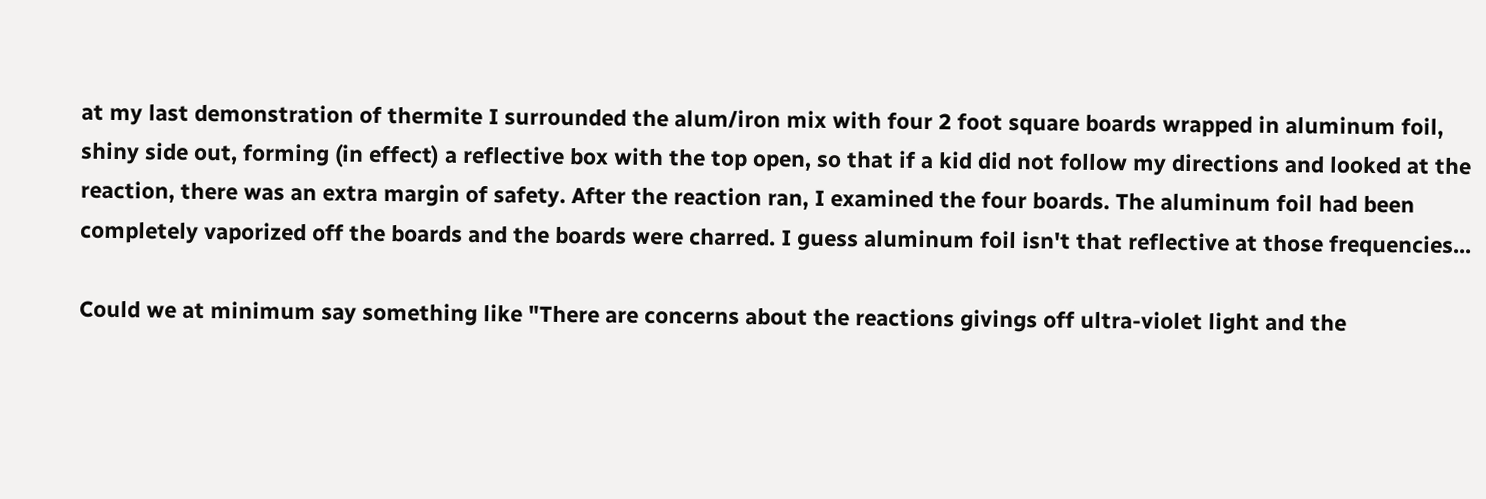at my last demonstration of thermite I surrounded the alum/iron mix with four 2 foot square boards wrapped in aluminum foil, shiny side out, forming (in effect) a reflective box with the top open, so that if a kid did not follow my directions and looked at the reaction, there was an extra margin of safety. After the reaction ran, I examined the four boards. The aluminum foil had been completely vaporized off the boards and the boards were charred. I guess aluminum foil isn't that reflective at those frequencies...

Could we at minimum say something like "There are concerns about the reactions givings off ultra-violet light and the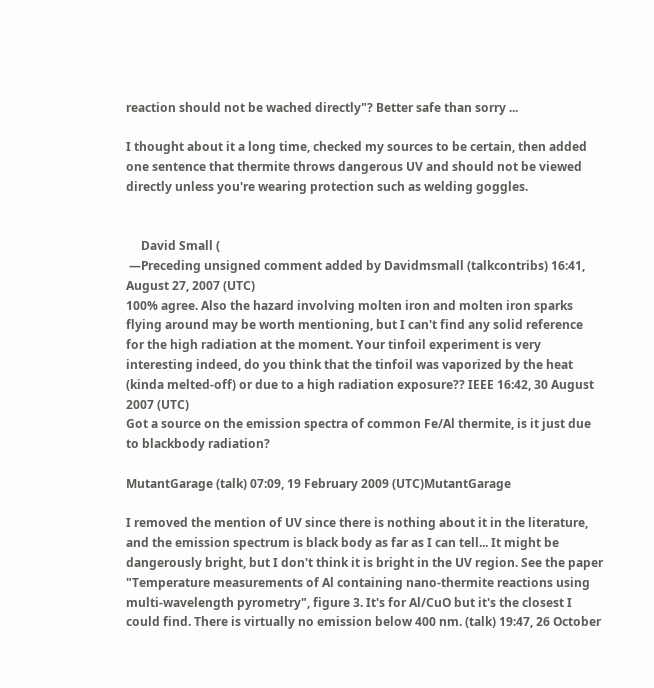reaction should not be wached directly"? Better safe than sorry ...

I thought about it a long time, checked my sources to be certain, then added one sentence that thermite throws dangerous UV and should not be viewed directly unless you're wearing protection such as welding goggles.


     David Small (
 —Preceding unsigned comment added by Davidmsmall (talkcontribs) 16:41, August 27, 2007 (UTC)
100% agree. Also the hazard involving molten iron and molten iron sparks flying around may be worth mentioning, but I can't find any solid reference for the high radiation at the moment. Your tinfoil experiment is very interesting indeed, do you think that the tinfoil was vaporized by the heat (kinda melted-off) or due to a high radiation exposure?? IEEE 16:42, 30 August 2007 (UTC)
Got a source on the emission spectra of common Fe/Al thermite, is it just due to blackbody radiation?

MutantGarage (talk) 07:09, 19 February 2009 (UTC)MutantGarage

I removed the mention of UV since there is nothing about it in the literature, and the emission spectrum is black body as far as I can tell... It might be dangerously bright, but I don't think it is bright in the UV region. See the paper "Temperature measurements of Al containing nano-thermite reactions using multi-wavelength pyrometry", figure 3. It's for Al/CuO but it's the closest I could find. There is virtually no emission below 400 nm. (talk) 19:47, 26 October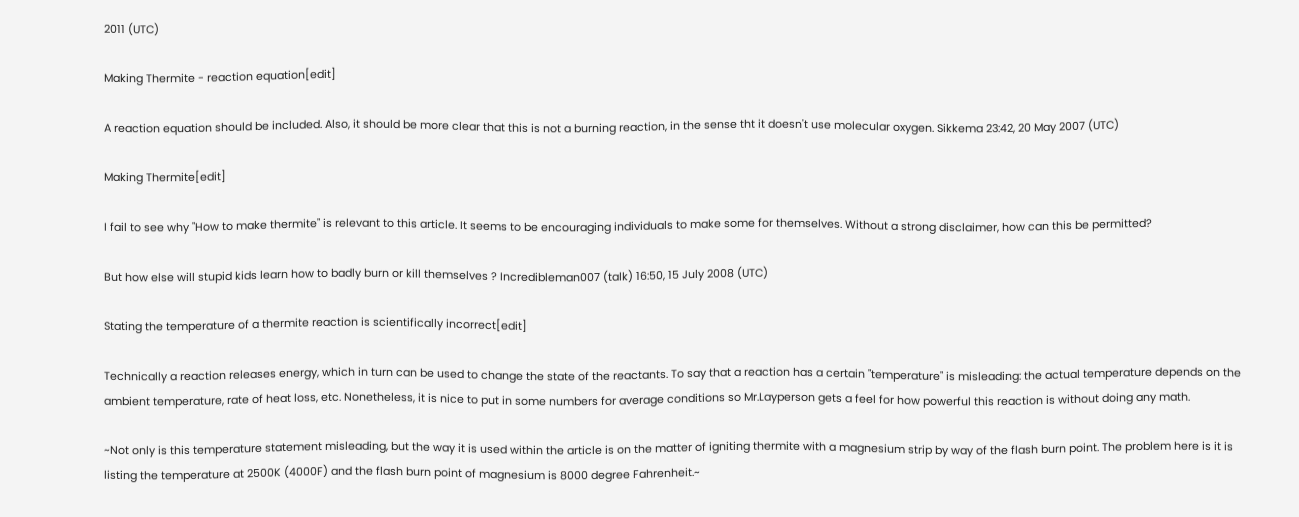2011 (UTC)

Making Thermite - reaction equation[edit]

A reaction equation should be included. Also, it should be more clear that this is not a burning reaction, in the sense tht it doesn't use molecular oxygen. Sikkema 23:42, 20 May 2007 (UTC)

Making Thermite[edit]

I fail to see why "How to make thermite" is relevant to this article. It seems to be encouraging individuals to make some for themselves. Without a strong disclaimer, how can this be permitted?

But how else will stupid kids learn how to badly burn or kill themselves ? Incredibleman007 (talk) 16:50, 15 July 2008 (UTC)

Stating the temperature of a thermite reaction is scientifically incorrect[edit]

Technically a reaction releases energy, which in turn can be used to change the state of the reactants. To say that a reaction has a certain "temperature" is misleading: the actual temperature depends on the ambient temperature, rate of heat loss, etc. Nonetheless, it is nice to put in some numbers for average conditions so Mr.Layperson gets a feel for how powerful this reaction is without doing any math.

~Not only is this temperature statement misleading, but the way it is used within the article is on the matter of igniting thermite with a magnesium strip by way of the flash burn point. The problem here is it is listing the temperature at 2500K (4000F) and the flash burn point of magnesium is 8000 degree Fahrenheit.~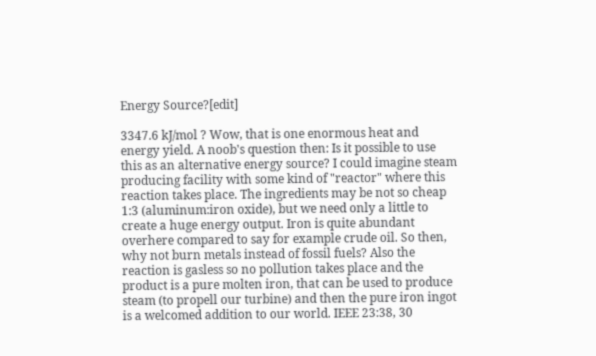Energy Source?[edit]

3347.6 kJ/mol ? Wow, that is one enormous heat and energy yield. A noob's question then: Is it possible to use this as an alternative energy source? I could imagine steam producing facility with some kind of "reactor" where this reaction takes place. The ingredients may be not so cheap 1:3 (aluminum:iron oxide), but we need only a little to create a huge energy output. Iron is quite abundant overhere compared to say for example crude oil. So then, why not burn metals instead of fossil fuels? Also the reaction is gasless so no pollution takes place and the product is a pure molten iron, that can be used to produce steam (to propell our turbine) and then the pure iron ingot is a welcomed addition to our world. IEEE 23:38, 30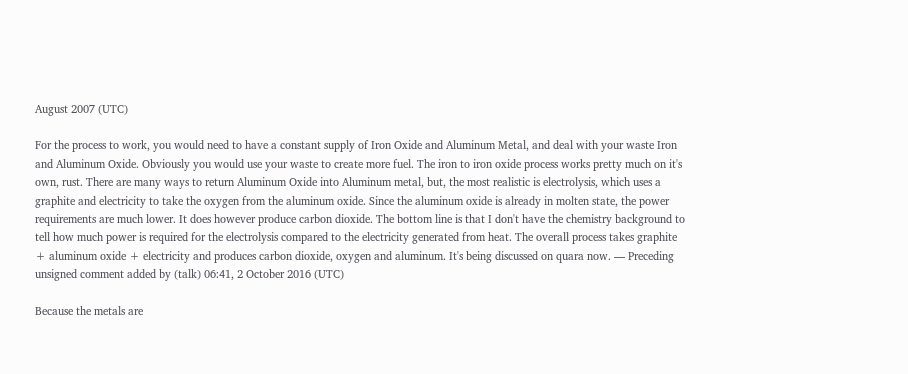August 2007 (UTC)

For the process to work, you would need to have a constant supply of Iron Oxide and Aluminum Metal, and deal with your waste Iron and Aluminum Oxide. Obviously you would use your waste to create more fuel. The iron to iron oxide process works pretty much on it's own, rust. There are many ways to return Aluminum Oxide into Aluminum metal, but, the most realistic is electrolysis, which uses a graphite and electricity to take the oxygen from the aluminum oxide. Since the aluminum oxide is already in molten state, the power requirements are much lower. It does however produce carbon dioxide. The bottom line is that I don't have the chemistry background to tell how much power is required for the electrolysis compared to the electricity generated from heat. The overall process takes graphite + aluminum oxide + electricity and produces carbon dioxide, oxygen and aluminum. It's being discussed on quara now. — Preceding unsigned comment added by (talk) 06:41, 2 October 2016 (UTC)

Because the metals are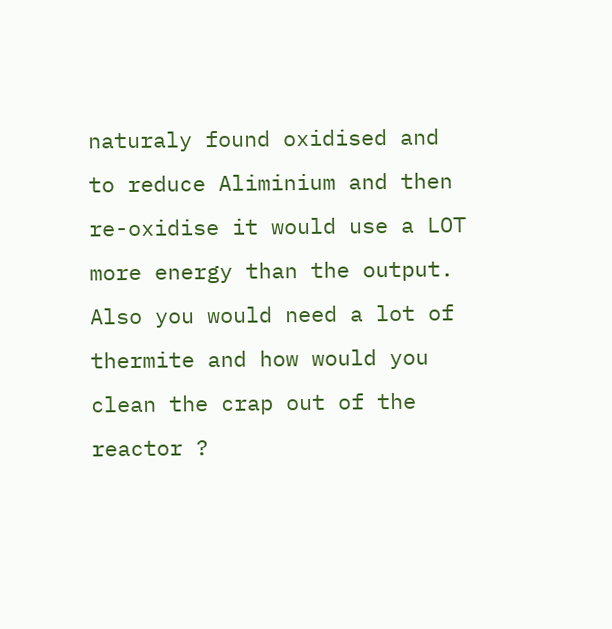naturaly found oxidised and to reduce Aliminium and then re-oxidise it would use a LOT more energy than the output. Also you would need a lot of thermite and how would you clean the crap out of the reactor ?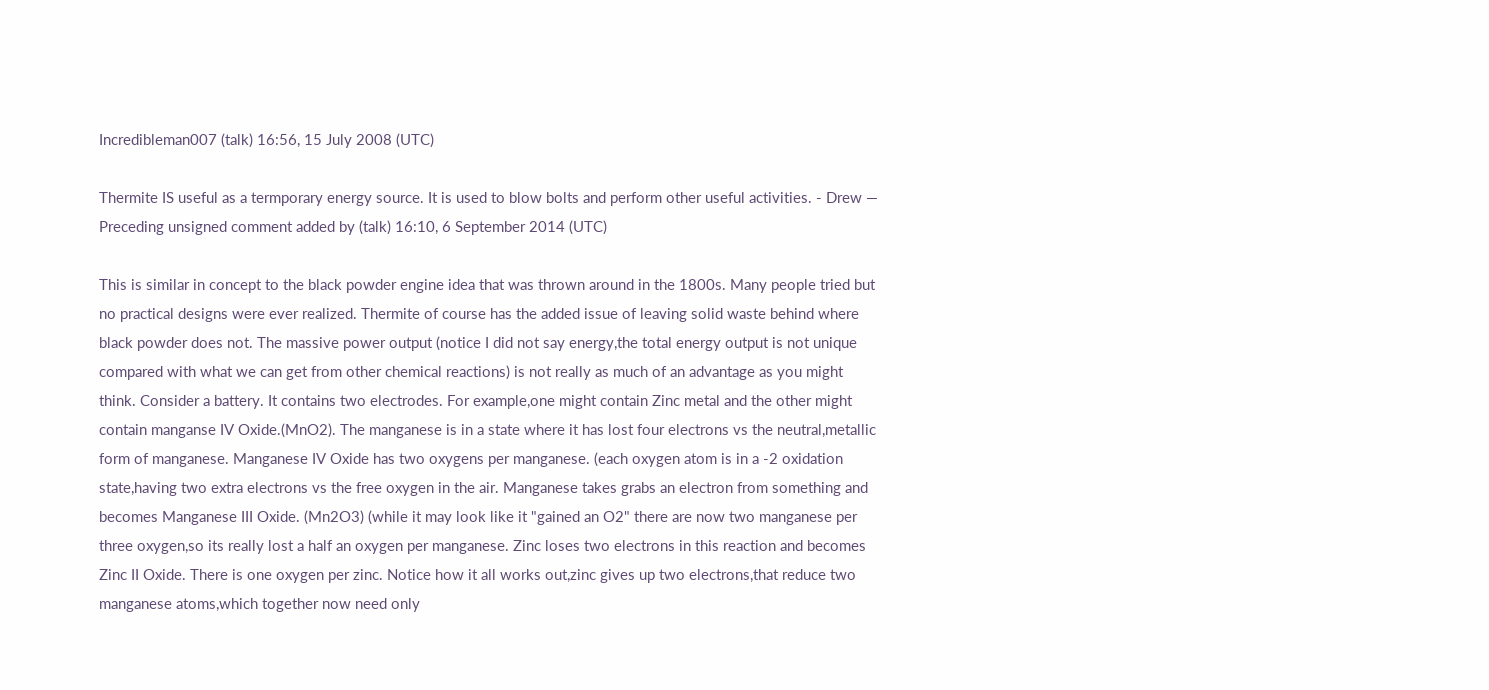Incredibleman007 (talk) 16:56, 15 July 2008 (UTC)

Thermite IS useful as a termporary energy source. It is used to blow bolts and perform other useful activities. - Drew — Preceding unsigned comment added by (talk) 16:10, 6 September 2014 (UTC)

This is similar in concept to the black powder engine idea that was thrown around in the 1800s. Many people tried but no practical designs were ever realized. Thermite of course has the added issue of leaving solid waste behind where black powder does not. The massive power output (notice I did not say energy,the total energy output is not unique compared with what we can get from other chemical reactions) is not really as much of an advantage as you might think. Consider a battery. It contains two electrodes. For example,one might contain Zinc metal and the other might contain manganse IV Oxide.(MnO2). The manganese is in a state where it has lost four electrons vs the neutral,metallic form of manganese. Manganese IV Oxide has two oxygens per manganese. (each oxygen atom is in a -2 oxidation state,having two extra electrons vs the free oxygen in the air. Manganese takes grabs an electron from something and becomes Manganese III Oxide. (Mn2O3) (while it may look like it "gained an O2" there are now two manganese per three oxygen,so its really lost a half an oxygen per manganese. Zinc loses two electrons in this reaction and becomes Zinc II Oxide. There is one oxygen per zinc. Notice how it all works out,zinc gives up two electrons,that reduce two manganese atoms,which together now need only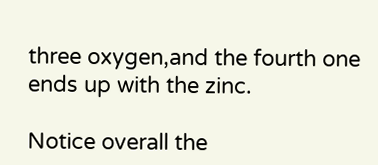three oxygen,and the fourth one ends up with the zinc.

Notice overall the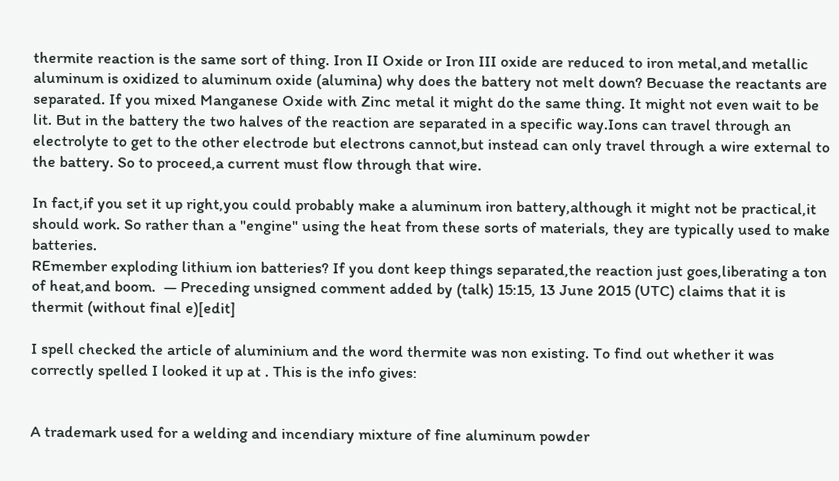thermite reaction is the same sort of thing. Iron II Oxide or Iron III oxide are reduced to iron metal,and metallic aluminum is oxidized to aluminum oxide (alumina) why does the battery not melt down? Becuase the reactants are separated. If you mixed Manganese Oxide with Zinc metal it might do the same thing. It might not even wait to be lit. But in the battery the two halves of the reaction are separated in a specific way.Ions can travel through an electrolyte to get to the other electrode but electrons cannot,but instead can only travel through a wire external to the battery. So to proceed,a current must flow through that wire.

In fact,if you set it up right,you could probably make a aluminum iron battery,although it might not be practical,it should work. So rather than a "engine" using the heat from these sorts of materials, they are typically used to make batteries.
REmember exploding lithium ion batteries? If you dont keep things separated,the reaction just goes,liberating a ton of heat,and boom.  — Preceding unsigned comment added by (talk) 15:15, 13 June 2015 (UTC) claims that it is thermit (without final e)[edit]

I spell checked the article of aluminium and the word thermite was non existing. To find out whether it was correctly spelled I looked it up at . This is the info gives:


A trademark used for a welding and incendiary mixture of fine aluminum powder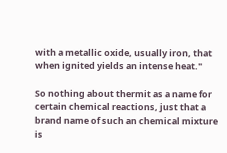with a metallic oxide, usually iron, that when ignited yields an intense heat."

So nothing about thermit as a name for certain chemical reactions, just that a brand name of such an chemical mixture is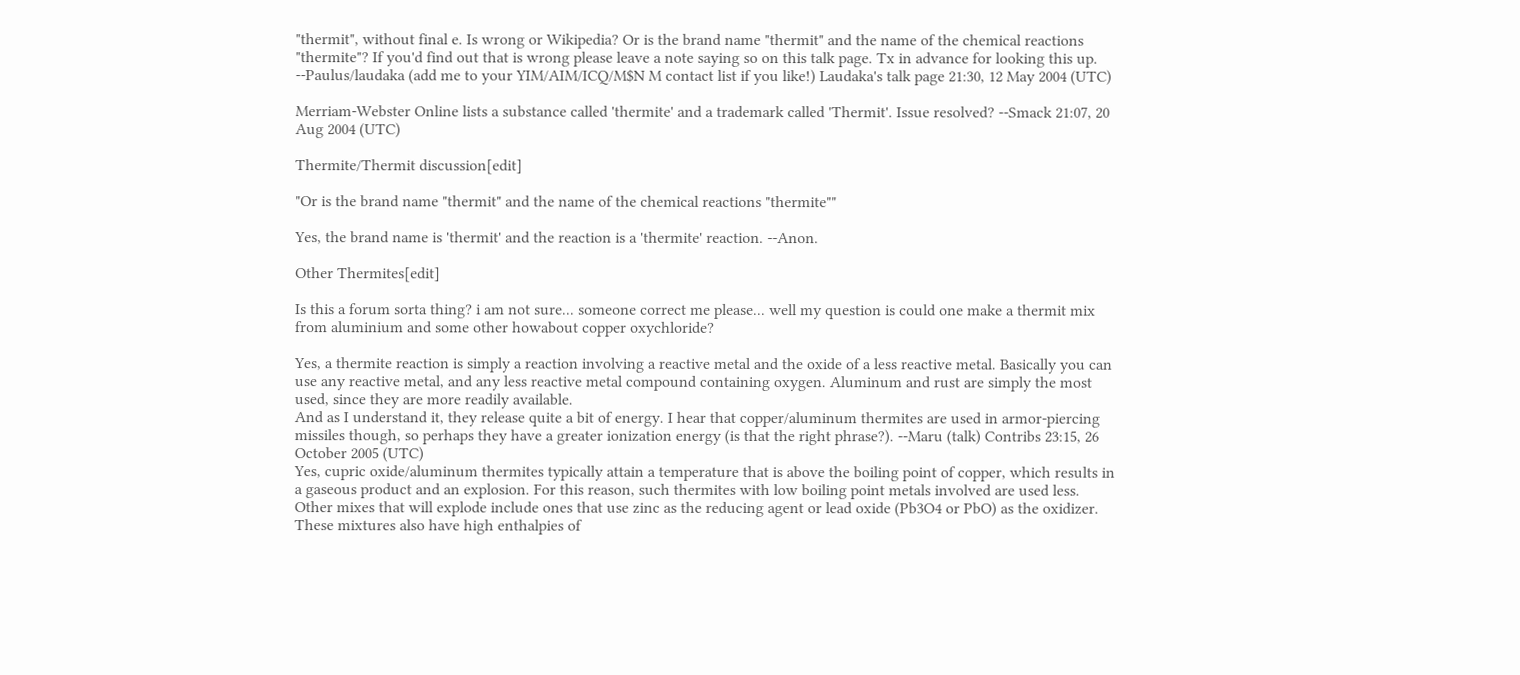"thermit", without final e. Is wrong or Wikipedia? Or is the brand name "thermit" and the name of the chemical reactions "thermite"? If you'd find out that is wrong please leave a note saying so on this talk page. Tx in advance for looking this up. --Paulus/laudaka (add me to your YIM/AIM/ICQ/M$N M contact list if you like!) Laudaka's talk page 21:30, 12 May 2004 (UTC)

Merriam-Webster Online lists a substance called 'thermite' and a trademark called 'Thermit'. Issue resolved? --Smack 21:07, 20 Aug 2004 (UTC)

Thermite/Thermit discussion[edit]

"Or is the brand name "thermit" and the name of the chemical reactions "thermite""

Yes, the brand name is 'thermit' and the reaction is a 'thermite' reaction. --Anon.

Other Thermites[edit]

Is this a forum sorta thing? i am not sure... someone correct me please... well my question is could one make a thermit mix from aluminium and some other howabout copper oxychloride?

Yes, a thermite reaction is simply a reaction involving a reactive metal and the oxide of a less reactive metal. Basically you can use any reactive metal, and any less reactive metal compound containing oxygen. Aluminum and rust are simply the most used, since they are more readily available.
And as I understand it, they release quite a bit of energy. I hear that copper/aluminum thermites are used in armor-piercing missiles though, so perhaps they have a greater ionization energy (is that the right phrase?). --Maru (talk) Contribs 23:15, 26 October 2005 (UTC)
Yes, cupric oxide/aluminum thermites typically attain a temperature that is above the boiling point of copper, which results in a gaseous product and an explosion. For this reason, such thermites with low boiling point metals involved are used less. Other mixes that will explode include ones that use zinc as the reducing agent or lead oxide (Pb3O4 or PbO) as the oxidizer. These mixtures also have high enthalpies of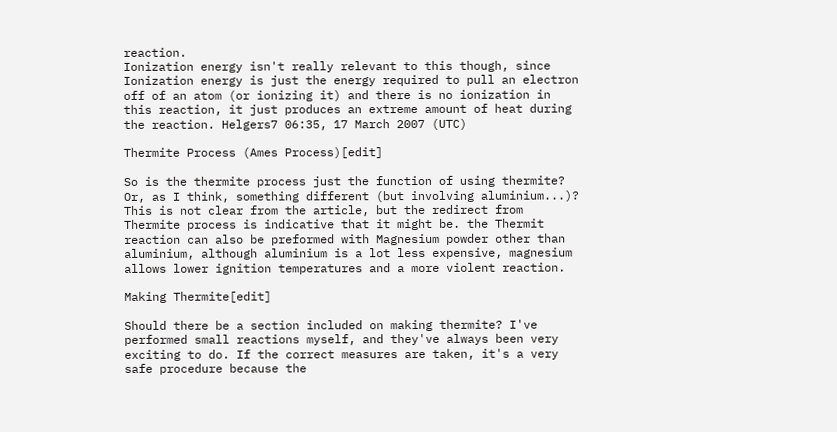reaction.
Ionization energy isn't really relevant to this though, since Ionization energy is just the energy required to pull an electron off of an atom (or ionizing it) and there is no ionization in this reaction, it just produces an extreme amount of heat during the reaction. Helgers7 06:35, 17 March 2007 (UTC)

Thermite Process (Ames Process)[edit]

So is the thermite process just the function of using thermite? Or, as I think, something different (but involving aluminium...)? This is not clear from the article, but the redirect from Thermite process is indicative that it might be. the Thermit reaction can also be preformed with Magnesium powder other than aluminium, although aluminium is a lot less expensive, magnesium allows lower ignition temperatures and a more violent reaction.

Making Thermite[edit]

Should there be a section included on making thermite? I've performed small reactions myself, and they've always been very exciting to do. If the correct measures are taken, it's a very safe procedure because the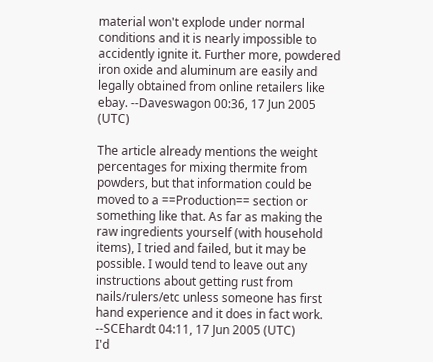material won't explode under normal conditions and it is nearly impossible to accidently ignite it. Further more, powdered iron oxide and aluminum are easily and legally obtained from online retailers like ebay. --Daveswagon 00:36, 17 Jun 2005 (UTC)

The article already mentions the weight percentages for mixing thermite from powders, but that information could be moved to a ==Production== section or something like that. As far as making the raw ingredients yourself (with household items), I tried and failed, but it may be possible. I would tend to leave out any instructions about getting rust from nails/rulers/etc unless someone has first hand experience and it does in fact work. --SCEhardt 04:11, 17 Jun 2005 (UTC)
I'd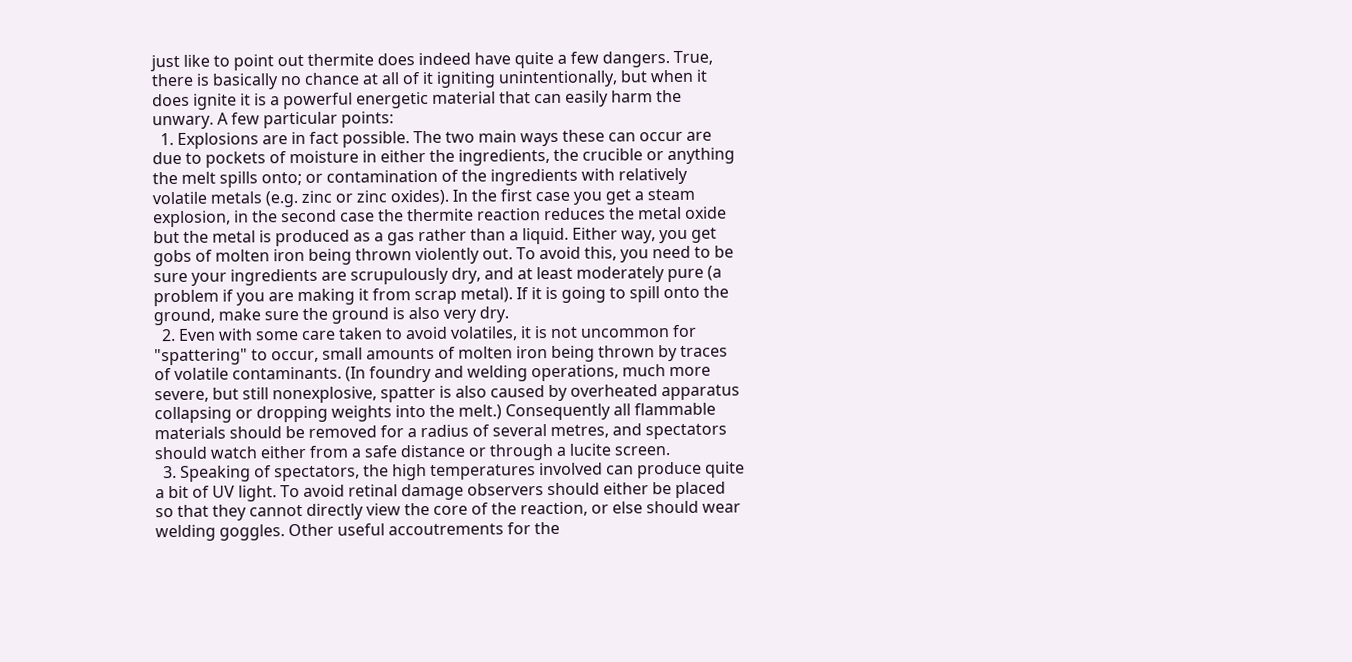just like to point out thermite does indeed have quite a few dangers. True, there is basically no chance at all of it igniting unintentionally, but when it does ignite it is a powerful energetic material that can easily harm the unwary. A few particular points:
  1. Explosions are in fact possible. The two main ways these can occur are due to pockets of moisture in either the ingredients, the crucible or anything the melt spills onto; or contamination of the ingredients with relatively volatile metals (e.g. zinc or zinc oxides). In the first case you get a steam explosion, in the second case the thermite reaction reduces the metal oxide but the metal is produced as a gas rather than a liquid. Either way, you get gobs of molten iron being thrown violently out. To avoid this, you need to be sure your ingredients are scrupulously dry, and at least moderately pure (a problem if you are making it from scrap metal). If it is going to spill onto the ground, make sure the ground is also very dry.
  2. Even with some care taken to avoid volatiles, it is not uncommon for "spattering" to occur, small amounts of molten iron being thrown by traces of volatile contaminants. (In foundry and welding operations, much more severe, but still nonexplosive, spatter is also caused by overheated apparatus collapsing or dropping weights into the melt.) Consequently all flammable materials should be removed for a radius of several metres, and spectators should watch either from a safe distance or through a lucite screen.
  3. Speaking of spectators, the high temperatures involved can produce quite a bit of UV light. To avoid retinal damage observers should either be placed so that they cannot directly view the core of the reaction, or else should wear welding goggles. Other useful accoutrements for the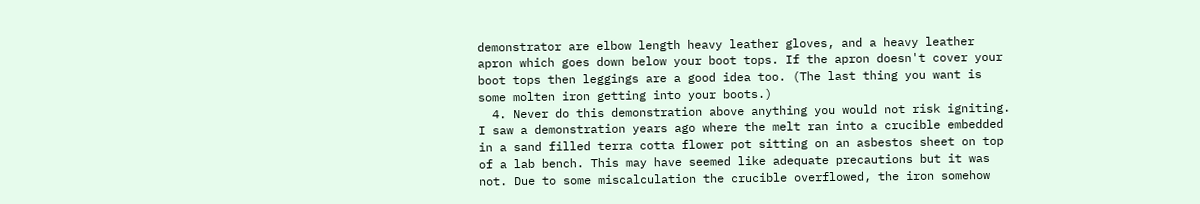demonstrator are elbow length heavy leather gloves, and a heavy leather apron which goes down below your boot tops. If the apron doesn't cover your boot tops then leggings are a good idea too. (The last thing you want is some molten iron getting into your boots.)
  4. Never do this demonstration above anything you would not risk igniting. I saw a demonstration years ago where the melt ran into a crucible embedded in a sand filled terra cotta flower pot sitting on an asbestos sheet on top of a lab bench. This may have seemed like adequate precautions but it was not. Due to some miscalculation the crucible overflowed, the iron somehow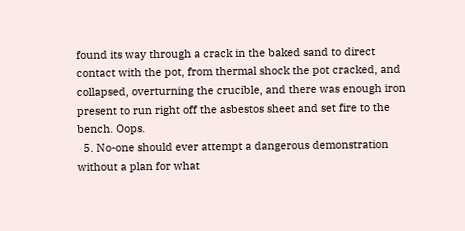found its way through a crack in the baked sand to direct contact with the pot, from thermal shock the pot cracked, and collapsed, overturning the crucible, and there was enough iron present to run right off the asbestos sheet and set fire to the bench. Oops.
  5. No-one should ever attempt a dangerous demonstration without a plan for what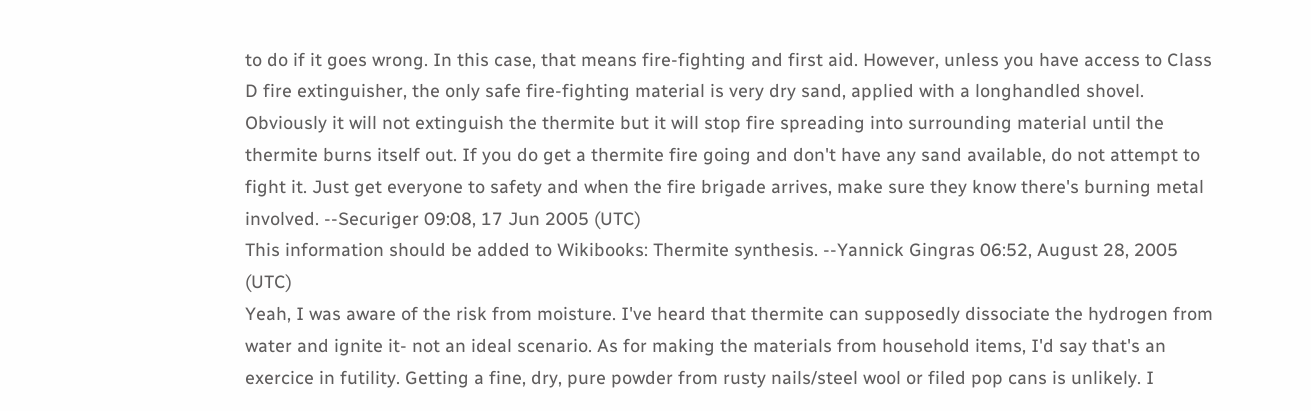to do if it goes wrong. In this case, that means fire-fighting and first aid. However, unless you have access to Class D fire extinguisher, the only safe fire-fighting material is very dry sand, applied with a longhandled shovel. Obviously it will not extinguish the thermite but it will stop fire spreading into surrounding material until the thermite burns itself out. If you do get a thermite fire going and don't have any sand available, do not attempt to fight it. Just get everyone to safety and when the fire brigade arrives, make sure they know there's burning metal involved. --Securiger 09:08, 17 Jun 2005 (UTC)
This information should be added to Wikibooks: Thermite synthesis. --Yannick Gingras 06:52, August 28, 2005 (UTC)
Yeah, I was aware of the risk from moisture. I've heard that thermite can supposedly dissociate the hydrogen from water and ignite it- not an ideal scenario. As for making the materials from household items, I'd say that's an exercice in futility. Getting a fine, dry, pure powder from rusty nails/steel wool or filed pop cans is unlikely. I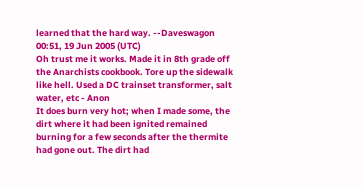learned that the hard way. --Daveswagon 00:51, 19 Jun 2005 (UTC)
Oh trust me it works. Made it in 8th grade off the Anarchists cookbook. Tore up the sidewalk like hell. Used a DC trainset transformer, salt water, etc - Anon
It does burn very hot; when I made some, the dirt where it had been ignited remained burning for a few seconds after the thermite had gone out. The dirt had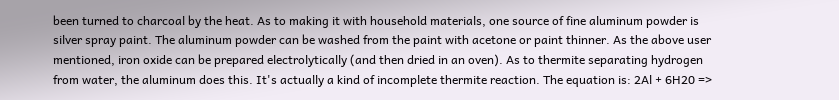been turned to charcoal by the heat. As to making it with household materials, one source of fine aluminum powder is silver spray paint. The aluminum powder can be washed from the paint with acetone or paint thinner. As the above user mentioned, iron oxide can be prepared electrolytically (and then dried in an oven). As to thermite separating hydrogen from water, the aluminum does this. It's actually a kind of incomplete thermite reaction. The equation is: 2Al + 6H20 =>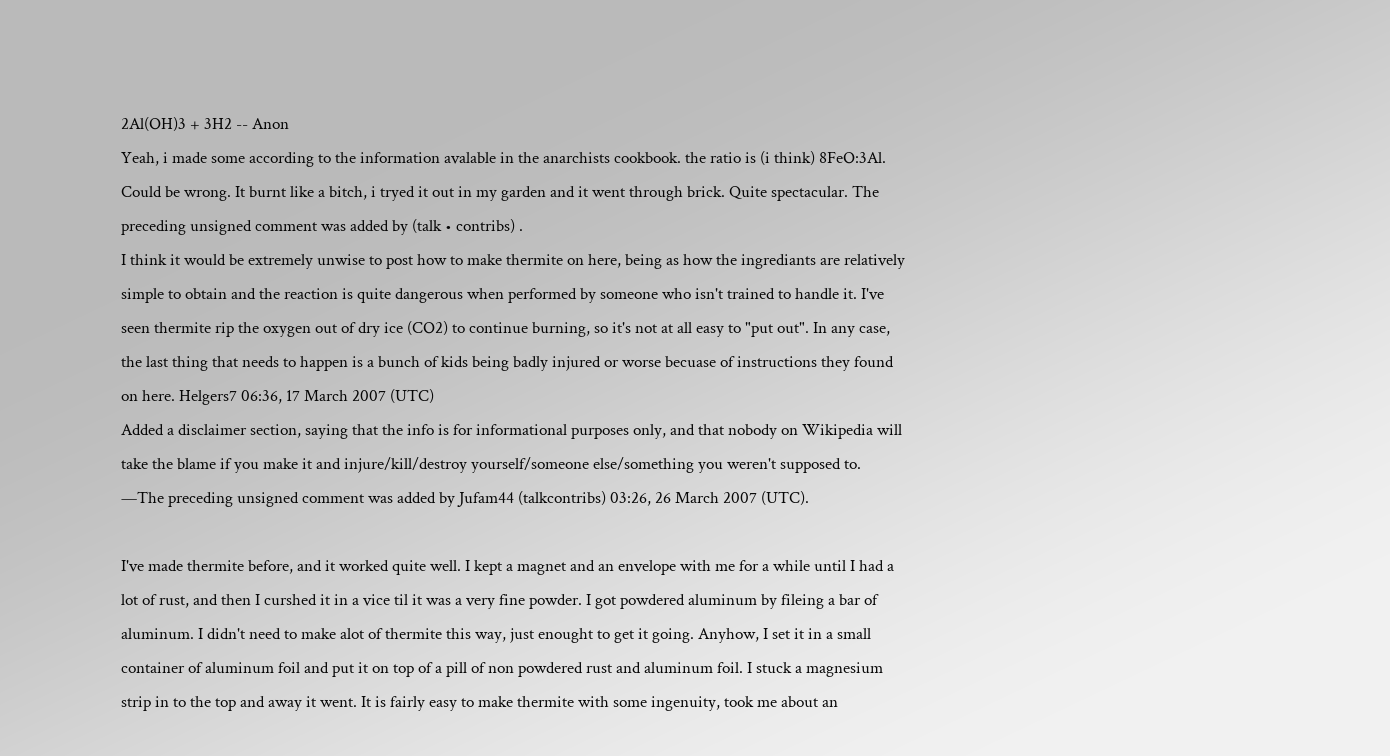2Al(OH)3 + 3H2 -- Anon
Yeah, i made some according to the information avalable in the anarchists cookbook. the ratio is (i think) 8FeO:3Al. Could be wrong. It burnt like a bitch, i tryed it out in my garden and it went through brick. Quite spectacular. The preceding unsigned comment was added by (talk • contribs) .
I think it would be extremely unwise to post how to make thermite on here, being as how the ingrediants are relatively simple to obtain and the reaction is quite dangerous when performed by someone who isn't trained to handle it. I've seen thermite rip the oxygen out of dry ice (CO2) to continue burning, so it's not at all easy to "put out". In any case, the last thing that needs to happen is a bunch of kids being badly injured or worse becuase of instructions they found on here. Helgers7 06:36, 17 March 2007 (UTC)
Added a disclaimer section, saying that the info is for informational purposes only, and that nobody on Wikipedia will take the blame if you make it and injure/kill/destroy yourself/someone else/something you weren't supposed to. —The preceding unsigned comment was added by Jufam44 (talkcontribs) 03:26, 26 March 2007 (UTC).

I've made thermite before, and it worked quite well. I kept a magnet and an envelope with me for a while until I had a lot of rust, and then I curshed it in a vice til it was a very fine powder. I got powdered aluminum by fileing a bar of aluminum. I didn't need to make alot of thermite this way, just enought to get it going. Anyhow, I set it in a small container of aluminum foil and put it on top of a pill of non powdered rust and aluminum foil. I stuck a magnesium strip in to the top and away it went. It is fairly easy to make thermite with some ingenuity, took me about an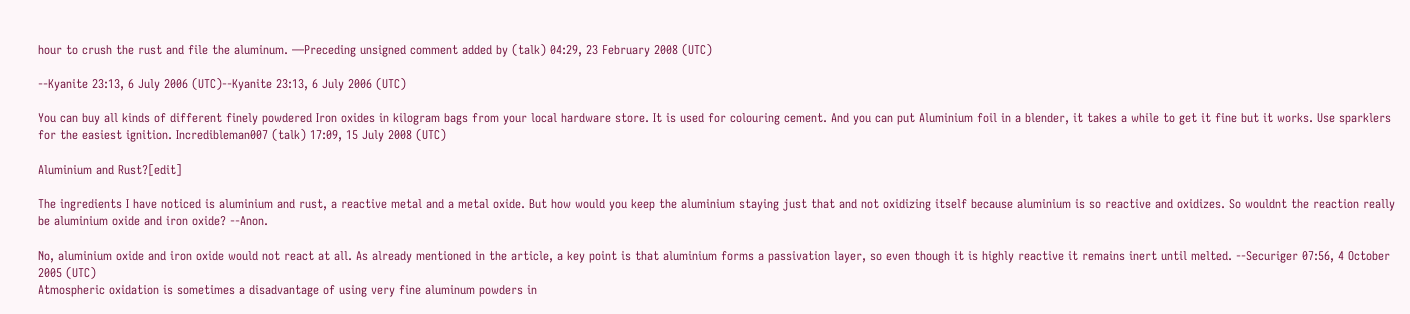hour to crush the rust and file the aluminum. —Preceding unsigned comment added by (talk) 04:29, 23 February 2008 (UTC)

--Kyanite 23:13, 6 July 2006 (UTC)--Kyanite 23:13, 6 July 2006 (UTC)

You can buy all kinds of different finely powdered Iron oxides in kilogram bags from your local hardware store. It is used for colouring cement. And you can put Aluminium foil in a blender, it takes a while to get it fine but it works. Use sparklers for the easiest ignition. Incredibleman007 (talk) 17:09, 15 July 2008 (UTC)

Aluminium and Rust?[edit]

The ingredients I have noticed is aluminium and rust, a reactive metal and a metal oxide. But how would you keep the aluminium staying just that and not oxidizing itself because aluminium is so reactive and oxidizes. So wouldnt the reaction really be aluminium oxide and iron oxide? --Anon.

No, aluminium oxide and iron oxide would not react at all. As already mentioned in the article, a key point is that aluminium forms a passivation layer, so even though it is highly reactive it remains inert until melted. --Securiger 07:56, 4 October 2005 (UTC)
Atmospheric oxidation is sometimes a disadvantage of using very fine aluminum powders in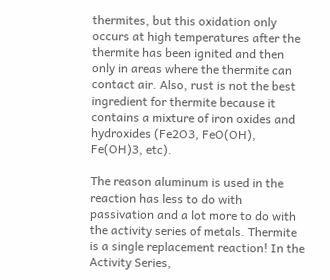thermites, but this oxidation only occurs at high temperatures after the thermite has been ignited and then only in areas where the thermite can contact air. Also, rust is not the best ingredient for thermite because it contains a mixture of iron oxides and hydroxides (Fe2O3, FeO(OH), Fe(OH)3, etc).

The reason aluminum is used in the reaction has less to do with passivation and a lot more to do with the activity series of metals. Thermite is a single replacement reaction! In the Activity Series,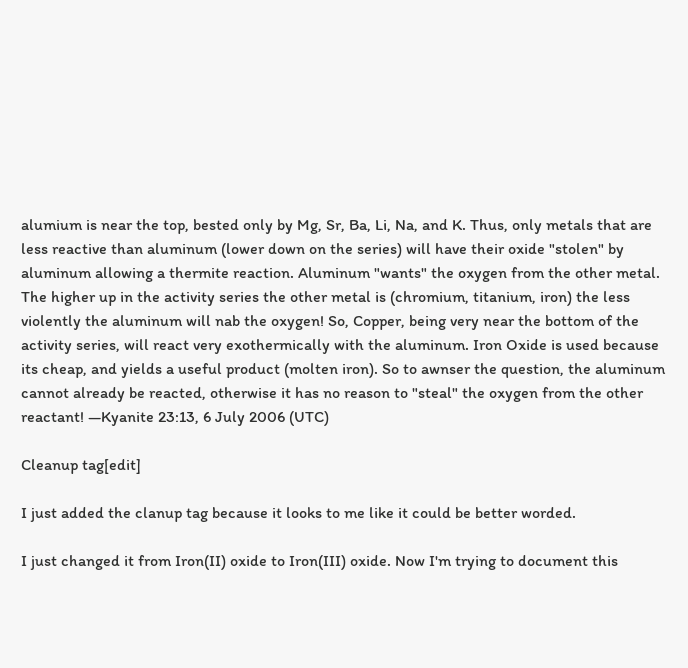alumium is near the top, bested only by Mg, Sr, Ba, Li, Na, and K. Thus, only metals that are less reactive than aluminum (lower down on the series) will have their oxide "stolen" by aluminum allowing a thermite reaction. Aluminum "wants" the oxygen from the other metal. The higher up in the activity series the other metal is (chromium, titanium, iron) the less violently the aluminum will nab the oxygen! So, Copper, being very near the bottom of the activity series, will react very exothermically with the aluminum. Iron Oxide is used because its cheap, and yields a useful product (molten iron). So to awnser the question, the aluminum cannot already be reacted, otherwise it has no reason to "steal" the oxygen from the other reactant! —Kyanite 23:13, 6 July 2006 (UTC)

Cleanup tag[edit]

I just added the clanup tag because it looks to me like it could be better worded.

I just changed it from Iron(II) oxide to Iron(III) oxide. Now I'm trying to document this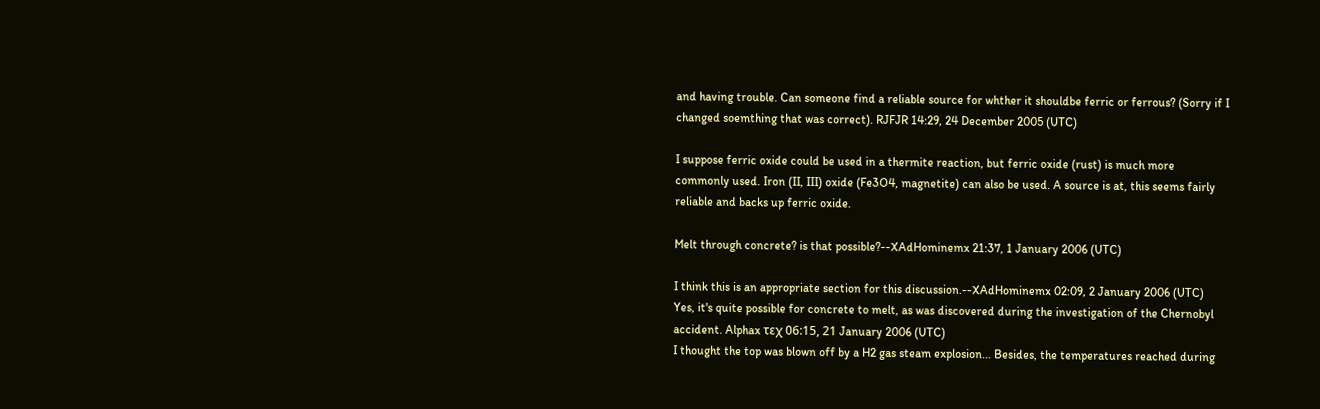and having trouble. Can someone find a reliable source for whther it shouldbe ferric or ferrous? (Sorry if I changed soemthing that was correct). RJFJR 14:29, 24 December 2005 (UTC)

I suppose ferric oxide could be used in a thermite reaction, but ferric oxide (rust) is much more commonly used. Iron (II, III) oxide (Fe3O4, magnetite) can also be used. A source is at, this seems fairly reliable and backs up ferric oxide.

Melt through concrete? is that possible?--XAdHominemx 21:37, 1 January 2006 (UTC)

I think this is an appropriate section for this discussion.--XAdHominemx 02:09, 2 January 2006 (UTC)
Yes, it's quite possible for concrete to melt, as was discovered during the investigation of the Chernobyl accident. Alphax τεχ 06:15, 21 January 2006 (UTC)
I thought the top was blown off by a H2 gas steam explosion... Besides, the temperatures reached during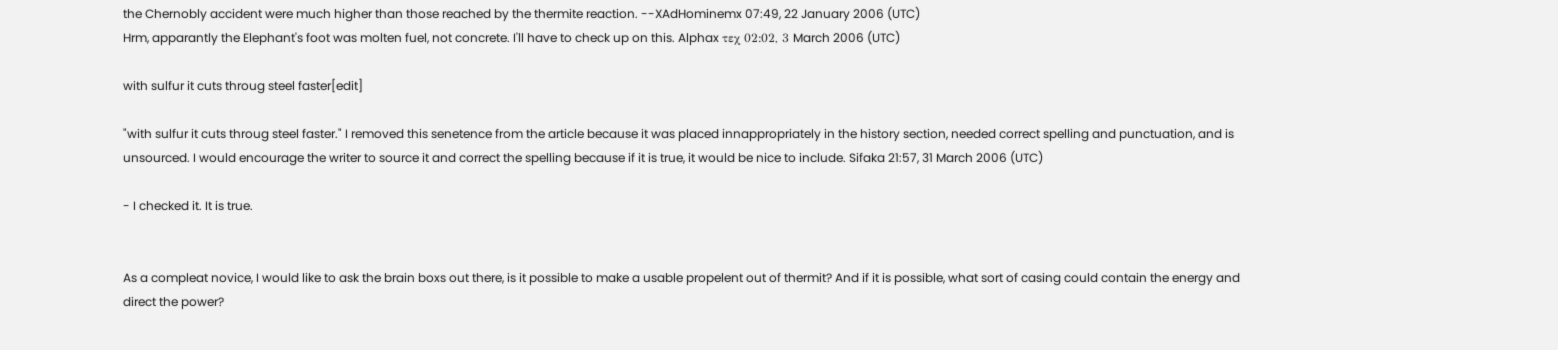the Chernobly accident were much higher than those reached by the thermite reaction. --XAdHominemx 07:49, 22 January 2006 (UTC)
Hrm, apparantly the Elephant's foot was molten fuel, not concrete. I'll have to check up on this. Alphax τεχ 02:02, 3 March 2006 (UTC)

with sulfur it cuts throug steel faster[edit]

"with sulfur it cuts throug steel faster." I removed this senetence from the article because it was placed innappropriately in the history section, needed correct spelling and punctuation, and is unsourced. I would encourage the writer to source it and correct the spelling because if it is true, it would be nice to include. Sifaka 21:57, 31 March 2006 (UTC)

- I checked it. It is true.


As a compleat novice, I would like to ask the brain boxs out there, is it possible to make a usable propelent out of thermit? And if it is possible, what sort of casing could contain the energy and direct the power?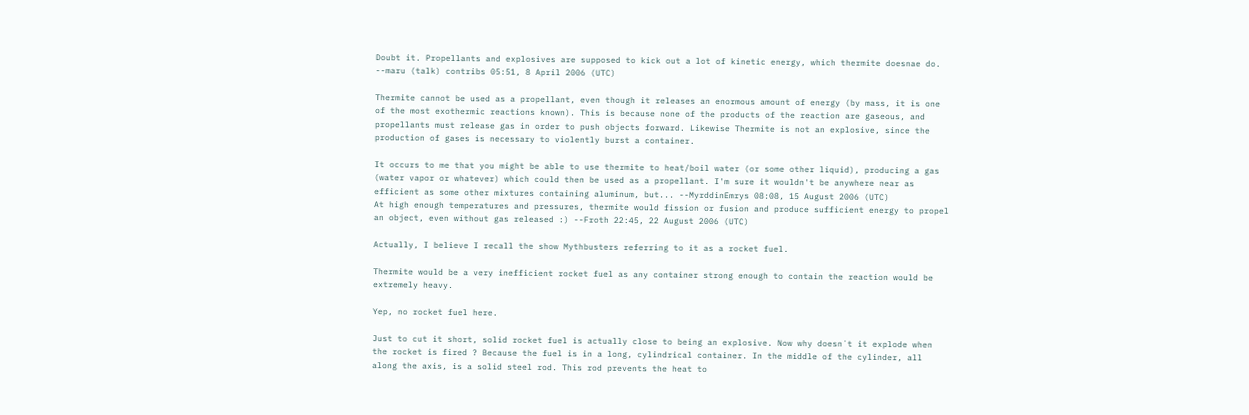Doubt it. Propellants and explosives are supposed to kick out a lot of kinetic energy, which thermite doesnae do. --maru (talk) contribs 05:51, 8 April 2006 (UTC)

Thermite cannot be used as a propellant, even though it releases an enormous amount of energy (by mass, it is one of the most exothermic reactions known). This is because none of the products of the reaction are gaseous, and propellants must release gas in order to push objects forward. Likewise Thermite is not an explosive, since the production of gases is necessary to violently burst a container.

It occurs to me that you might be able to use thermite to heat/boil water (or some other liquid), producing a gas (water vapor or whatever) which could then be used as a propellant. I'm sure it wouldn't be anywhere near as efficient as some other mixtures containing aluminum, but... --MyrddinEmrys 08:08, 15 August 2006 (UTC)
At high enough temperatures and pressures, thermite would fission or fusion and produce sufficient energy to propel an object, even without gas released :) --Froth 22:45, 22 August 2006 (UTC)

Actually, I believe I recall the show Mythbusters referring to it as a rocket fuel.

Thermite would be a very inefficient rocket fuel as any container strong enough to contain the reaction would be extremely heavy.

Yep, no rocket fuel here.

Just to cut it short, solid rocket fuel is actually close to being an explosive. Now why doesn´t it explode when the rocket is fired ? Because the fuel is in a long, cylindrical container. In the middle of the cylinder, all along the axis, is a solid steel rod. This rod prevents the heat to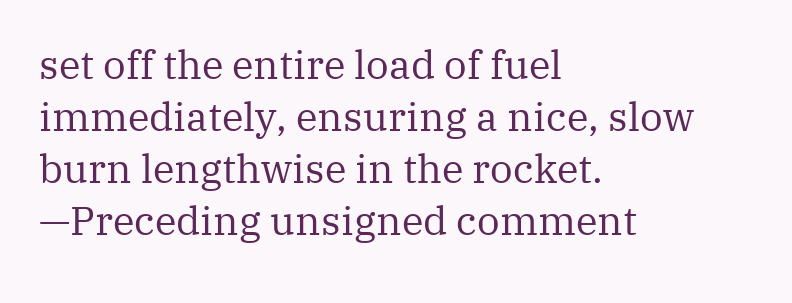set off the entire load of fuel immediately, ensuring a nice, slow burn lengthwise in the rocket. —Preceding unsigned comment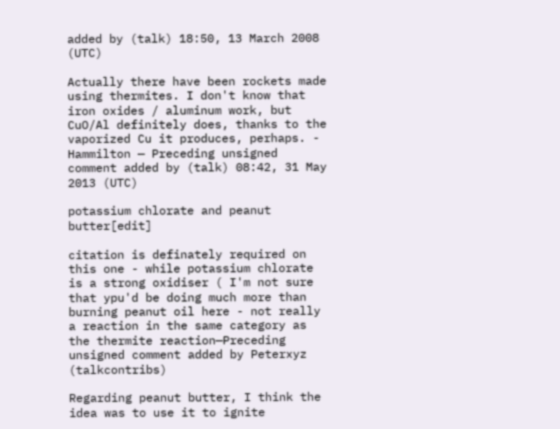added by (talk) 18:50, 13 March 2008 (UTC)

Actually there have been rockets made using thermites. I don't know that iron oxides / aluminum work, but CuO/Al definitely does, thanks to the vaporized Cu it produces, perhaps. - Hammilton — Preceding unsigned comment added by (talk) 08:42, 31 May 2013 (UTC)

potassium chlorate and peanut butter[edit]

citation is definately required on this one - while potassium chlorate is a strong oxidiser ( I'm not sure that ypu'd be doing much more than burning peanut oil here - not really a reaction in the same category as the thermite reaction—Preceding unsigned comment added by Peterxyz (talkcontribs)

Regarding peanut butter, I think the idea was to use it to ignite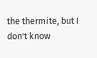the thermite, but I don't know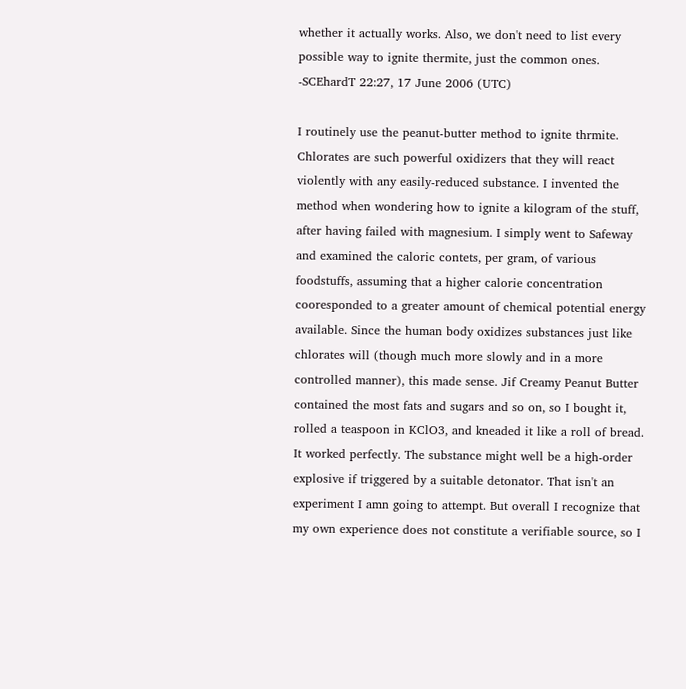whether it actually works. Also, we don't need to list every possible way to ignite thermite, just the common ones. -SCEhardT 22:27, 17 June 2006 (UTC)

I routinely use the peanut-butter method to ignite thrmite. Chlorates are such powerful oxidizers that they will react violently with any easily-reduced substance. I invented the method when wondering how to ignite a kilogram of the stuff, after having failed with magnesium. I simply went to Safeway and examined the caloric contets, per gram, of various foodstuffs, assuming that a higher calorie concentration cooresponded to a greater amount of chemical potential energy available. Since the human body oxidizes substances just like chlorates will (though much more slowly and in a more controlled manner), this made sense. Jif Creamy Peanut Butter contained the most fats and sugars and so on, so I bought it, rolled a teaspoon in KClO3, and kneaded it like a roll of bread. It worked perfectly. The substance might well be a high-order explosive if triggered by a suitable detonator. That isn't an experiment I amn going to attempt. But overall I recognize that my own experience does not constitute a verifiable source, so I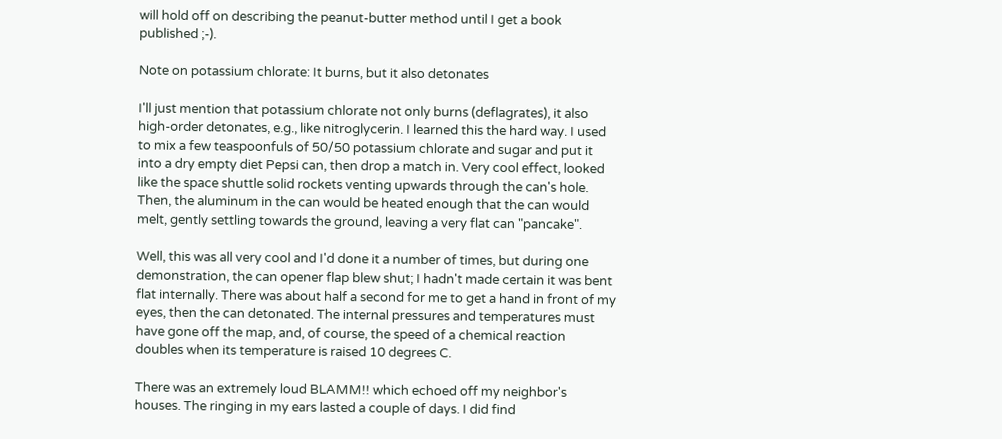will hold off on describing the peanut-butter method until I get a book published ;-).

Note on potassium chlorate: It burns, but it also detonates

I'll just mention that potassium chlorate not only burns (deflagrates), it also high-order detonates, e.g., like nitroglycerin. I learned this the hard way. I used to mix a few teaspoonfuls of 50/50 potassium chlorate and sugar and put it into a dry empty diet Pepsi can, then drop a match in. Very cool effect, looked like the space shuttle solid rockets venting upwards through the can's hole. Then, the aluminum in the can would be heated enough that the can would melt, gently settling towards the ground, leaving a very flat can "pancake".

Well, this was all very cool and I'd done it a number of times, but during one demonstration, the can opener flap blew shut; I hadn't made certain it was bent flat internally. There was about half a second for me to get a hand in front of my eyes, then the can detonated. The internal pressures and temperatures must have gone off the map, and, of course, the speed of a chemical reaction doubles when its temperature is raised 10 degrees C.

There was an extremely loud BLAMM!! which echoed off my neighbor's houses. The ringing in my ears lasted a couple of days. I did find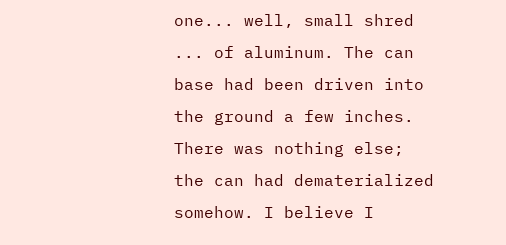one... well, small shred ... of aluminum. The can base had been driven into the ground a few inches. There was nothing else; the can had dematerialized somehow. I believe I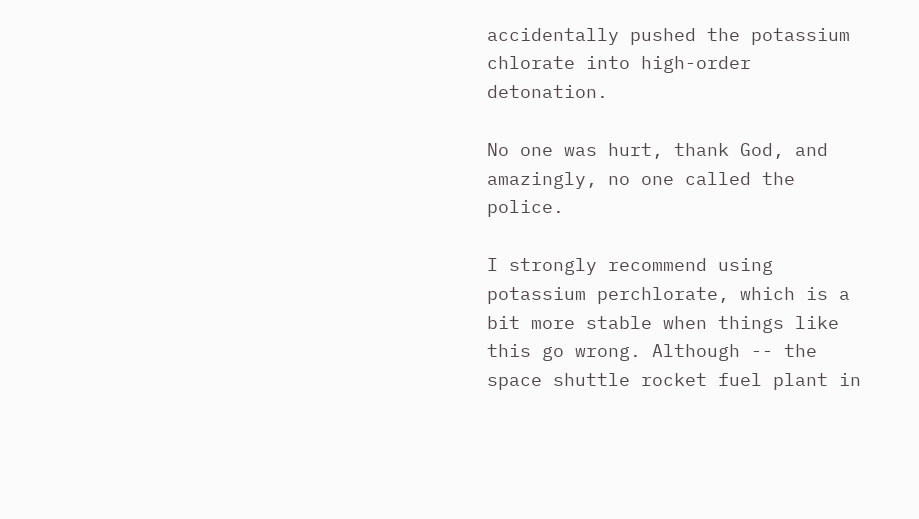accidentally pushed the potassium chlorate into high-order detonation.

No one was hurt, thank God, and amazingly, no one called the police.

I strongly recommend using potassium perchlorate, which is a bit more stable when things like this go wrong. Although -- the space shuttle rocket fuel plant in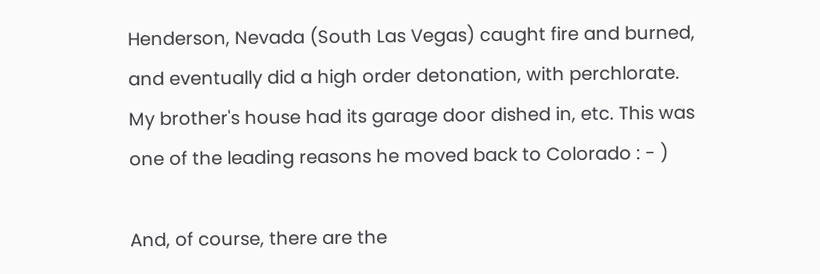Henderson, Nevada (South Las Vegas) caught fire and burned, and eventually did a high order detonation, with perchlorate. My brother's house had its garage door dished in, etc. This was one of the leading reasons he moved back to Colorado : - )

And, of course, there are the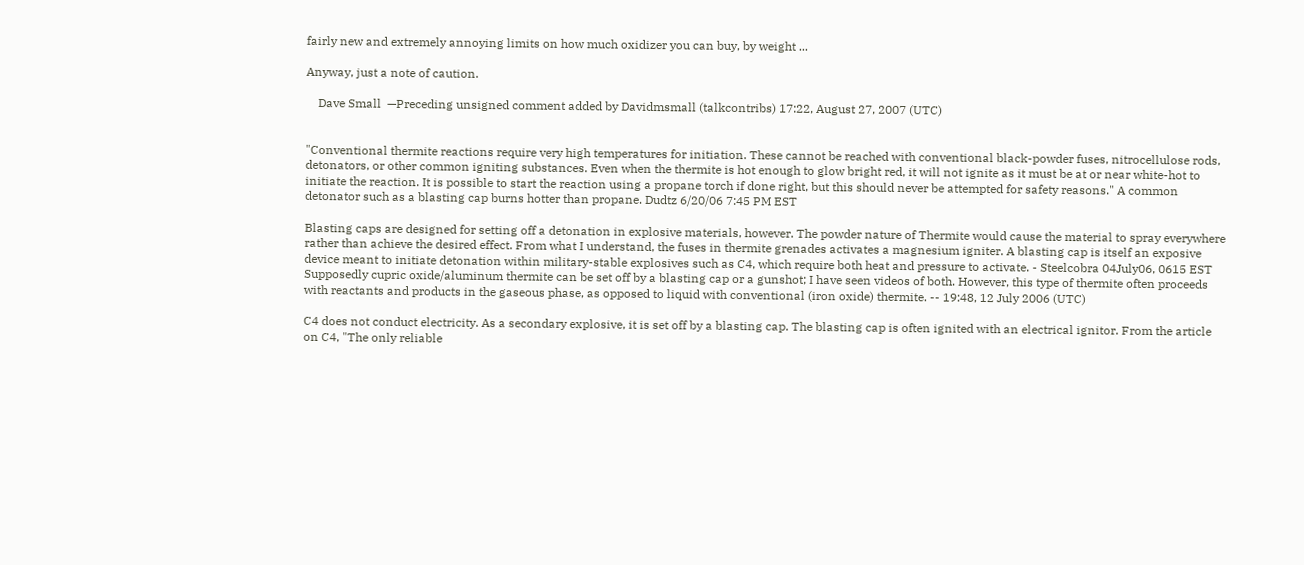fairly new and extremely annoying limits on how much oxidizer you can buy, by weight ...

Anyway, just a note of caution.

    Dave Small  —Preceding unsigned comment added by Davidmsmall (talkcontribs) 17:22, August 27, 2007 (UTC)


"Conventional thermite reactions require very high temperatures for initiation. These cannot be reached with conventional black-powder fuses, nitrocellulose rods, detonators, or other common igniting substances. Even when the thermite is hot enough to glow bright red, it will not ignite as it must be at or near white-hot to initiate the reaction. It is possible to start the reaction using a propane torch if done right, but this should never be attempted for safety reasons." A common detonator such as a blasting cap burns hotter than propane. Dudtz 6/20/06 7:45 PM EST

Blasting caps are designed for setting off a detonation in explosive materials, however. The powder nature of Thermite would cause the material to spray everywhere rather than achieve the desired effect. From what I understand, the fuses in thermite grenades activates a magnesium igniter. A blasting cap is itself an exposive device meant to initiate detonation within military-stable explosives such as C4, which require both heat and pressure to activate. - Steelcobra 04July06, 0615 EST
Supposedly cupric oxide/aluminum thermite can be set off by a blasting cap or a gunshot; I have seen videos of both. However, this type of thermite often proceeds with reactants and products in the gaseous phase, as opposed to liquid with conventional (iron oxide) thermite. -- 19:48, 12 July 2006 (UTC)

C4 does not conduct electricity. As a secondary explosive, it is set off by a blasting cap. The blasting cap is often ignited with an electrical ignitor. From the article on C4, "The only reliable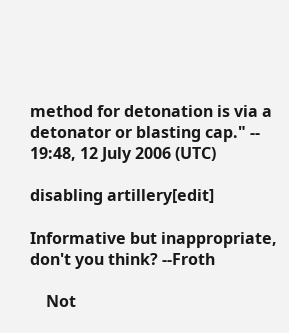method for detonation is via a detonator or blasting cap." -- 19:48, 12 July 2006 (UTC)

disabling artillery[edit]

Informative but inappropriate, don't you think? --Froth

    Not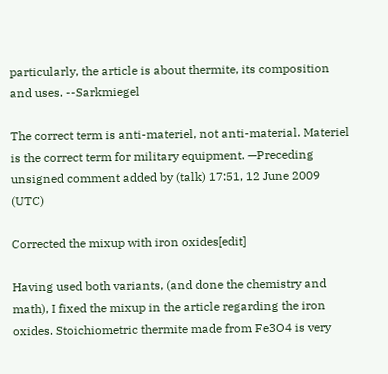particularly, the article is about thermite, its composition and uses. --Sarkmiegel

The correct term is anti-materiel, not anti-material. Materiel is the correct term for military equipment. —Preceding unsigned comment added by (talk) 17:51, 12 June 2009 (UTC)

Corrected the mixup with iron oxides[edit]

Having used both variants, (and done the chemistry and math), I fixed the mixup in the article regarding the iron oxides. Stoichiometric thermite made from Fe3O4 is very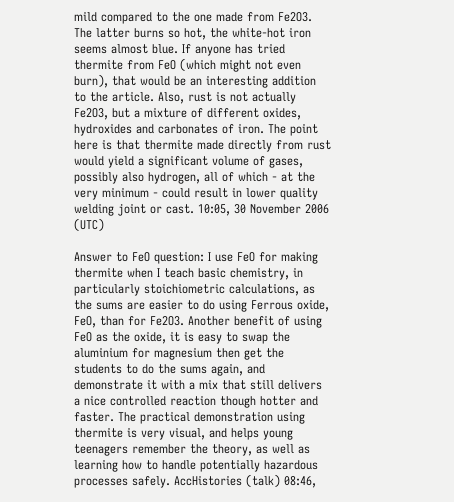mild compared to the one made from Fe2O3. The latter burns so hot, the white-hot iron seems almost blue. If anyone has tried thermite from FeO (which might not even burn), that would be an interesting addition to the article. Also, rust is not actually Fe2O3, but a mixture of different oxides, hydroxides and carbonates of iron. The point here is that thermite made directly from rust would yield a significant volume of gases, possibly also hydrogen, all of which - at the very minimum - could result in lower quality welding joint or cast. 10:05, 30 November 2006 (UTC)

Answer to FeO question: I use FeO for making thermite when I teach basic chemistry, in particularly stoichiometric calculations, as the sums are easier to do using Ferrous oxide, FeO, than for Fe2O3. Another benefit of using FeO as the oxide, it is easy to swap the aluminium for magnesium then get the students to do the sums again, and demonstrate it with a mix that still delivers a nice controlled reaction though hotter and faster. The practical demonstration using thermite is very visual, and helps young teenagers remember the theory, as well as learning how to handle potentially hazardous processes safely. AccHistories (talk) 08:46,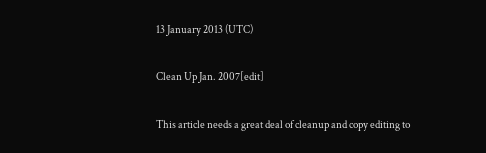13 January 2013 (UTC)

Clean Up Jan. 2007[edit]

This article needs a great deal of cleanup and copy editing to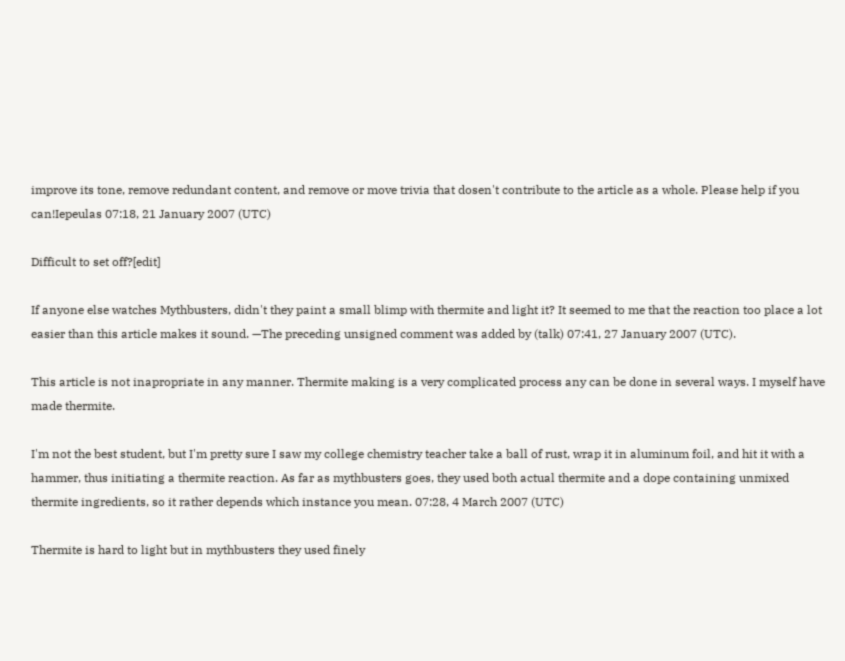improve its tone, remove redundant content, and remove or move trivia that dosen't contribute to the article as a whole. Please help if you can!Iepeulas 07:18, 21 January 2007 (UTC)

Difficult to set off?[edit]

If anyone else watches Mythbusters, didn't they paint a small blimp with thermite and light it? It seemed to me that the reaction too place a lot easier than this article makes it sound. —The preceding unsigned comment was added by (talk) 07:41, 27 January 2007 (UTC).

This article is not inapropriate in any manner. Thermite making is a very complicated process any can be done in several ways. I myself have made thermite.

I'm not the best student, but I'm pretty sure I saw my college chemistry teacher take a ball of rust, wrap it in aluminum foil, and hit it with a hammer, thus initiating a thermite reaction. As far as mythbusters goes, they used both actual thermite and a dope containing unmixed thermite ingredients, so it rather depends which instance you mean. 07:28, 4 March 2007 (UTC)

Thermite is hard to light but in mythbusters they used finely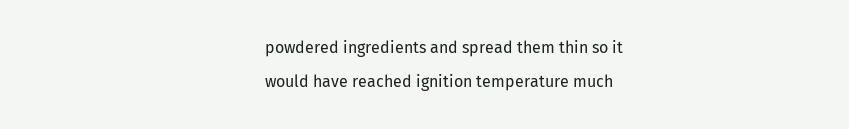powdered ingredients and spread them thin so it would have reached ignition temperature much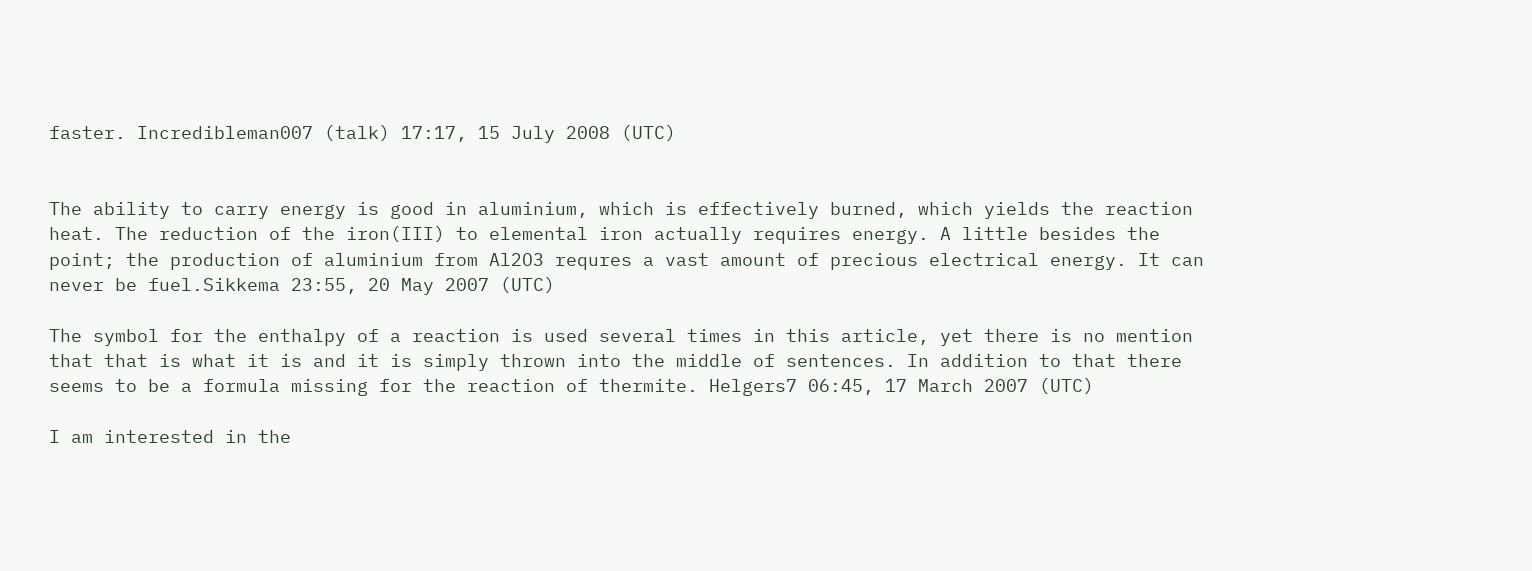faster. Incredibleman007 (talk) 17:17, 15 July 2008 (UTC)


The ability to carry energy is good in aluminium, which is effectively burned, which yields the reaction heat. The reduction of the iron(III) to elemental iron actually requires energy. A little besides the point; the production of aluminium from Al2O3 requres a vast amount of precious electrical energy. It can never be fuel.Sikkema 23:55, 20 May 2007 (UTC)

The symbol for the enthalpy of a reaction is used several times in this article, yet there is no mention that that is what it is and it is simply thrown into the middle of sentences. In addition to that there seems to be a formula missing for the reaction of thermite. Helgers7 06:45, 17 March 2007 (UTC)

I am interested in the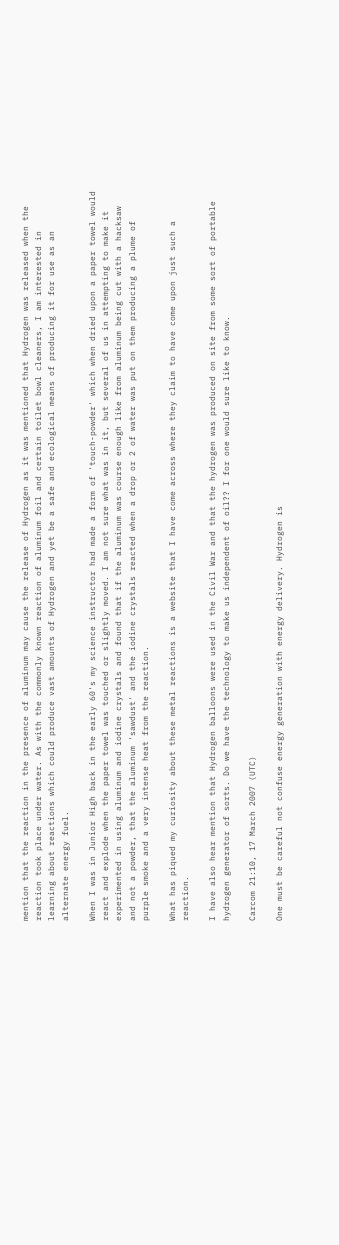mention that the reaction in the presence of aluminum may cause the release of Hydrogen as it was mentioned that Hydrogen was released when the reaction took place under water. As with the commonly known reaction of aluminum foil and certain toilet bowl cleaners, I am interested in learning about reactions which could produce vast amounts of Hydrogen and yet be a safe and ecological means of producing it for use as an alternate energy fuel.

When I was in Junior High back in the early 60's my science instructor had made a form of 'touch-powder' which when dried upon a paper towel would react and explode when the paper towel was touched or slightly moved. I am not sure what was in it, but several of us in attempting to make it experimented in using aluminum and iodine crystals and found that if the aluminum was course enough like from aluminum being cut with a hacksaw and not a powder, that the aluminum 'sawdust' and the iodine crystals reacted when a drop or 2 of water was put on them producing a plume of purple smoke and a very intense heat from the reaction.

What has piqued my curiosity about these metal reactions is a website that I have come across where they claim to have come upon just such a reaction.

I have also hear mention that Hydrogen balloons were used in the Civil War and that the hydrogen was produced on site from some sort of portable hydrogen generator of sorts. Do we have the technology to make us independent of oil?? I for one would sure like to know.

Carcom 21:10, 17 March 2007 (UTC)

One must be careful not confuse energy generation with energy delivery. Hydrogen is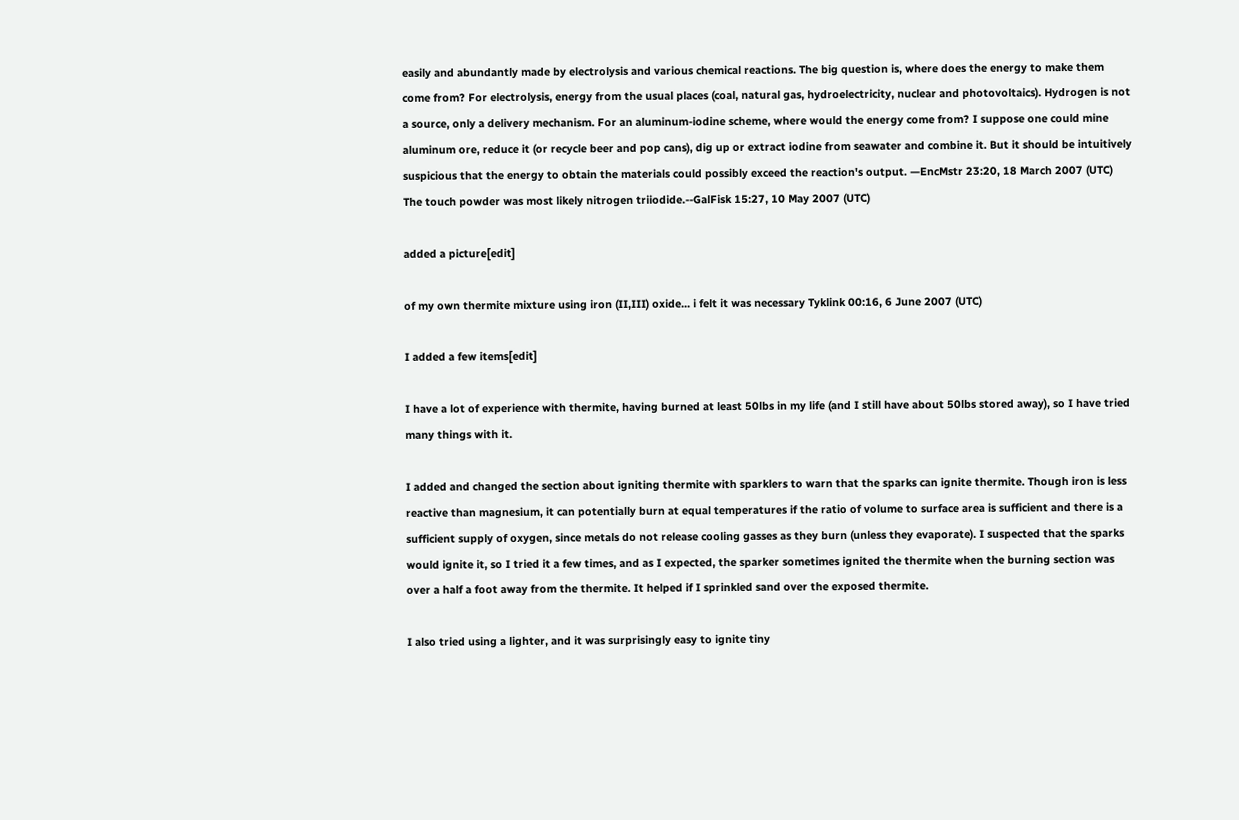easily and abundantly made by electrolysis and various chemical reactions. The big question is, where does the energy to make them come from? For electrolysis, energy from the usual places (coal, natural gas, hydroelectricity, nuclear and photovoltaics). Hydrogen is not a source, only a delivery mechanism. For an aluminum-iodine scheme, where would the energy come from? I suppose one could mine aluminum ore, reduce it (or recycle beer and pop cans), dig up or extract iodine from seawater and combine it. But it should be intuitively suspicious that the energy to obtain the materials could possibly exceed the reaction's output. —EncMstr 23:20, 18 March 2007 (UTC)
The touch powder was most likely nitrogen triiodide.--GalFisk 15:27, 10 May 2007 (UTC)

added a picture[edit]

of my own thermite mixture using iron (II,III) oxide... i felt it was necessary Tyklink 00:16, 6 June 2007 (UTC)

I added a few items[edit]

I have a lot of experience with thermite, having burned at least 50lbs in my life (and I still have about 50lbs stored away), so I have tried many things with it.

I added and changed the section about igniting thermite with sparklers to warn that the sparks can ignite thermite. Though iron is less reactive than magnesium, it can potentially burn at equal temperatures if the ratio of volume to surface area is sufficient and there is a sufficient supply of oxygen, since metals do not release cooling gasses as they burn (unless they evaporate). I suspected that the sparks would ignite it, so I tried it a few times, and as I expected, the sparker sometimes ignited the thermite when the burning section was over a half a foot away from the thermite. It helped if I sprinkled sand over the exposed thermite.

I also tried using a lighter, and it was surprisingly easy to ignite tiny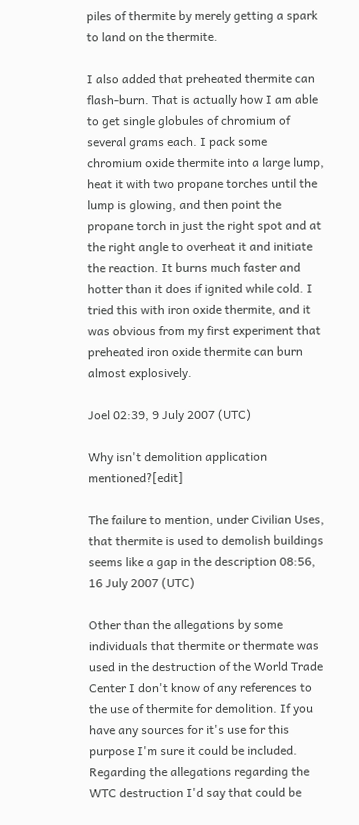piles of thermite by merely getting a spark to land on the thermite.

I also added that preheated thermite can flash-burn. That is actually how I am able to get single globules of chromium of several grams each. I pack some chromium oxide thermite into a large lump, heat it with two propane torches until the lump is glowing, and then point the propane torch in just the right spot and at the right angle to overheat it and initiate the reaction. It burns much faster and hotter than it does if ignited while cold. I tried this with iron oxide thermite, and it was obvious from my first experiment that preheated iron oxide thermite can burn almost explosively.

Joel 02:39, 9 July 2007 (UTC)

Why isn't demolition application mentioned?[edit]

The failure to mention, under Civilian Uses, that thermite is used to demolish buildings seems like a gap in the description 08:56, 16 July 2007 (UTC)

Other than the allegations by some individuals that thermite or thermate was used in the destruction of the World Trade Center I don't know of any references to the use of thermite for demolition. If you have any sources for it's use for this purpose I'm sure it could be included. Regarding the allegations regarding the WTC destruction I'd say that could be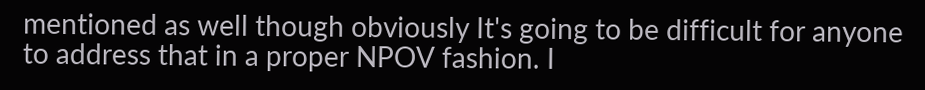mentioned as well though obviously It's going to be difficult for anyone to address that in a proper NPOV fashion. I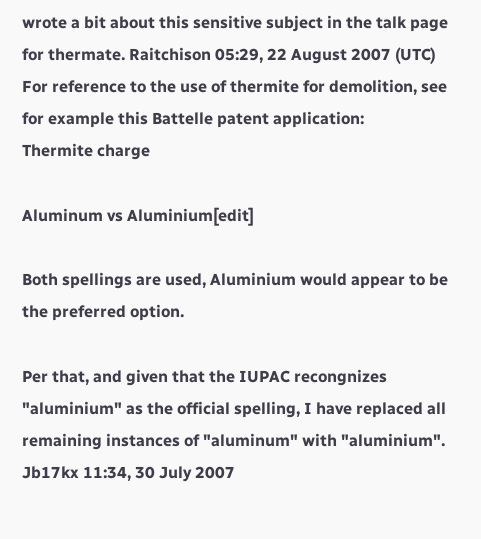wrote a bit about this sensitive subject in the talk page for thermate. Raitchison 05:29, 22 August 2007 (UTC)
For reference to the use of thermite for demolition, see for example this Battelle patent application:
Thermite charge

Aluminum vs Aluminium[edit]

Both spellings are used, Aluminium would appear to be the preferred option.

Per that, and given that the IUPAC recongnizes "aluminium" as the official spelling, I have replaced all remaining instances of "aluminum" with "aluminium".
Jb17kx 11:34, 30 July 2007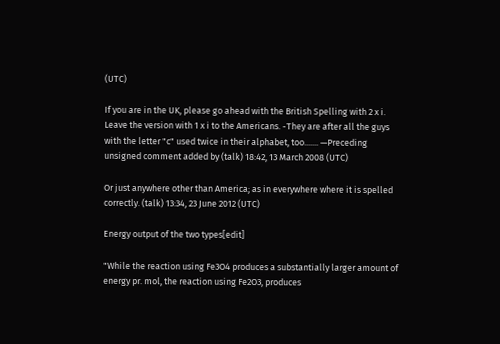(UTC)

If you are in the UK, please go ahead with the British Spelling with 2 x i. Leave the version with 1 x i to the Americans. -They are after all the guys with the letter "c" used twice in their alphabet, too....... —Preceding unsigned comment added by (talk) 18:42, 13 March 2008 (UTC)

Or just anywhere other than America; as in everywhere where it is spelled correctly. (talk) 13:34, 23 June 2012 (UTC)

Energy output of the two types[edit]

"While the reaction using Fe3O4 produces a substantially larger amount of energy pr. mol, the reaction using Fe2O3, produces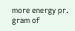more energy pr. gram of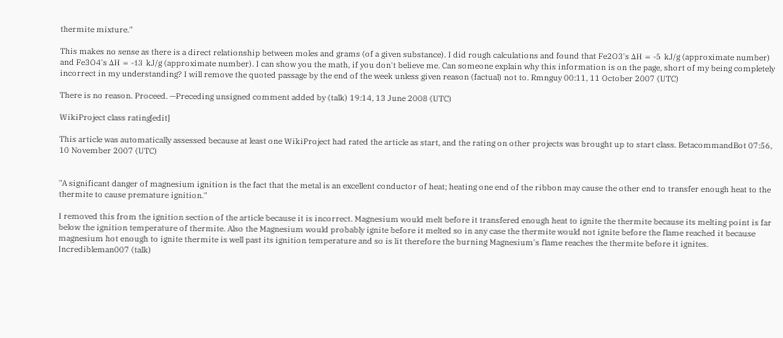thermite mixture."

This makes no sense as there is a direct relationship between moles and grams (of a given substance). I did rough calculations and found that Fe2O3's ΔH = -5 kJ/g (approximate number) and Fe3O4's ΔH = -13 kJ/g (approximate number). I can show you the math, if you don't believe me. Can someone explain why this information is on the page, short of my being completely incorrect in my understanding? I will remove the quoted passage by the end of the week unless given reason (factual) not to. Rmnguy 00:11, 11 October 2007 (UTC)

There is no reason. Proceed. —Preceding unsigned comment added by (talk) 19:14, 13 June 2008 (UTC)

WikiProject class rating[edit]

This article was automatically assessed because at least one WikiProject had rated the article as start, and the rating on other projects was brought up to start class. BetacommandBot 07:56, 10 November 2007 (UTC)


"A significant danger of magnesium ignition is the fact that the metal is an excellent conductor of heat; heating one end of the ribbon may cause the other end to transfer enough heat to the thermite to cause premature ignition."

I removed this from the ignition section of the article because it is incorrect. Magnesium would melt before it transfered enough heat to ignite the thermite because its melting point is far below the ignition temperature of thermite. Also the Magnesium would probably ignite before it melted so in any case the thermite would not ignite before the flame reached it because magnesium hot enough to ignite thermite is well past its ignition temperature and so is lit therefore the burning Magnesium's flame reaches the thermite before it ignites. Incredibleman007 (talk)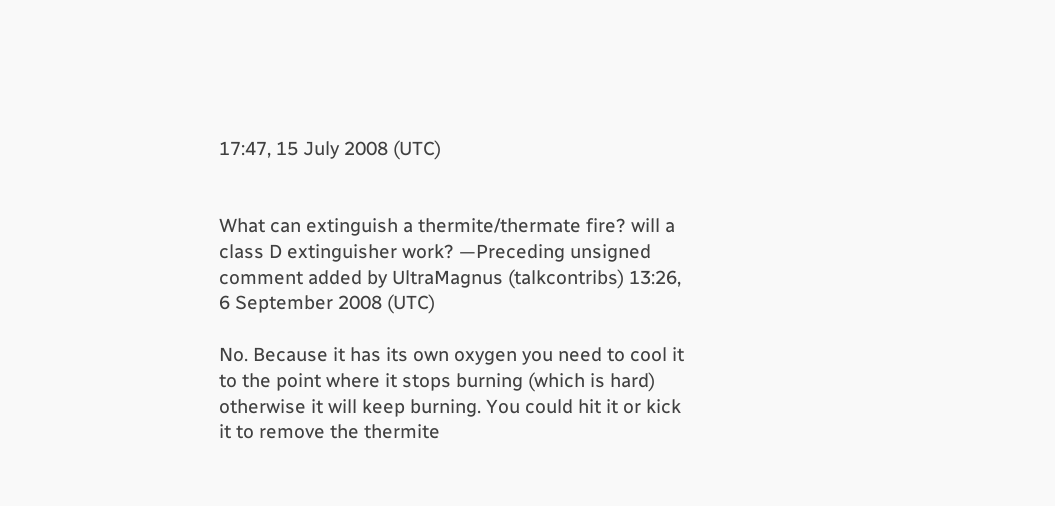17:47, 15 July 2008 (UTC)


What can extinguish a thermite/thermate fire? will a class D extinguisher work? —Preceding unsigned comment added by UltraMagnus (talkcontribs) 13:26, 6 September 2008 (UTC)

No. Because it has its own oxygen you need to cool it to the point where it stops burning (which is hard) otherwise it will keep burning. You could hit it or kick it to remove the thermite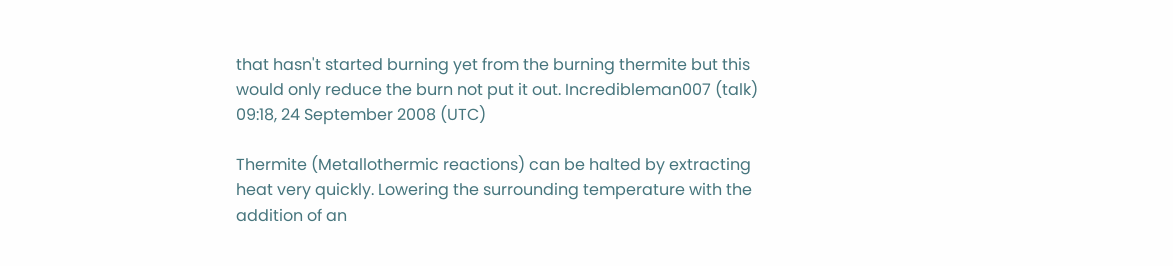that hasn't started burning yet from the burning thermite but this would only reduce the burn not put it out. Incredibleman007 (talk) 09:18, 24 September 2008 (UTC)

Thermite (Metallothermic reactions) can be halted by extracting heat very quickly. Lowering the surrounding temperature with the addition of an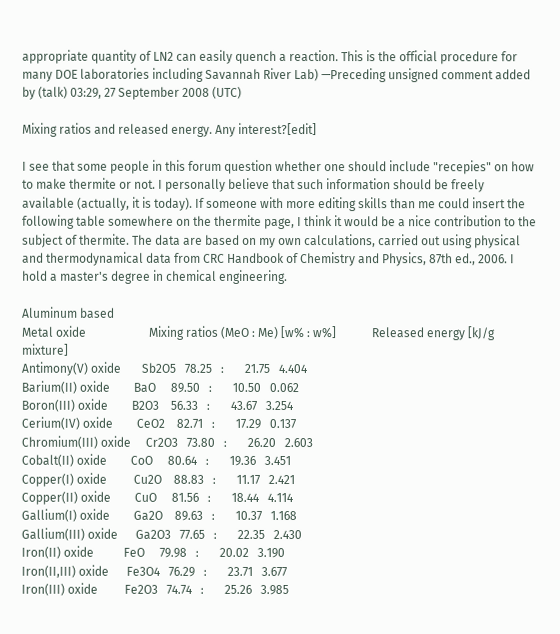appropriate quantity of LN2 can easily quench a reaction. This is the official procedure for many DOE laboratories including Savannah River Lab) —Preceding unsigned comment added by (talk) 03:29, 27 September 2008 (UTC)

Mixing ratios and released energy. Any interest?[edit]

I see that some people in this forum question whether one should include "recepies" on how to make thermite or not. I personally believe that such information should be freely available (actually, it is today). If someone with more editing skills than me could insert the following table somewhere on the thermite page, I think it would be a nice contribution to the subject of thermite. The data are based on my own calculations, carried out using physical and thermodynamical data from CRC Handbook of Chemistry and Physics, 87th ed., 2006. I hold a master's degree in chemical engineering.

Aluminum based
Metal oxide                     Mixing ratios (MeO : Me) [w% : w%]            Released energy [kJ/g mixture]
Antimony(V) oxide       Sb2O5   78.25   :       21.75   4.404
Barium(II) oxide        BaO     89.50   :       10.50   0.062
Boron(III) oxide        B2O3    56.33   :       43.67   3.254
Cerium(IV) oxide        CeO2    82.71   :       17.29   0.137
Chromium(III) oxide     Cr2O3   73.80   :       26.20   2.603
Cobalt(II) oxide        CoO     80.64   :       19.36   3.451
Copper(I) oxide         Cu2O    88.83   :       11.17   2.421
Copper(II) oxide        CuO     81.56   :       18.44   4.114
Gallium(I) oxide        Ga2O    89.63   :       10.37   1.168
Gallium(III) oxide      Ga2O3   77.65   :       22.35   2.430
Iron(II) oxide          FeO     79.98   :       20.02   3.190
Iron(II,III) oxide      Fe3O4   76.29   :       23.71   3.677
Iron(III) oxide         Fe2O3   74.74   :       25.26   3.985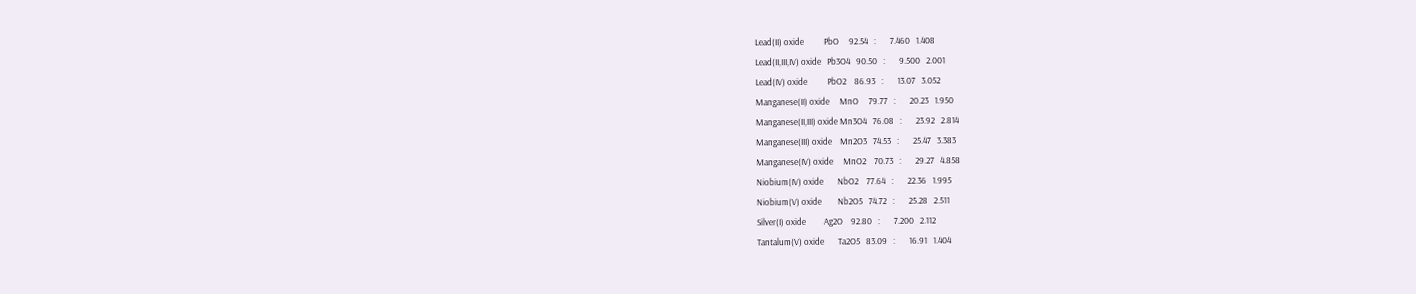Lead(II) oxide          PbO     92.54   :       7.460   1.408
Lead(II,III,IV) oxide   Pb3O4   90.50   :       9.500   2.001
Lead(IV) oxide          PbO2    86.93   :       13.07   3.052
Manganese(II) oxide     MnO     79.77   :       20.23   1.950
Manganese(II,III) oxide Mn3O4   76.08   :       23.92   2.814
Manganese(III) oxide    Mn2O3   74.53   :       25.47   3.383
Manganese(IV) oxide     MnO2    70.73   :       29.27   4.858
Niobium(IV) oxide       NbO2    77.64   :       22.36   1.995
Niobium(V) oxide        Nb2O5   74.72   :       25.28   2.511
Silver(I) oxide         Ag2O    92.80   :       7.200   2.112
Tantalum(V) oxide       Ta2O5   83.09   :       16.91   1.404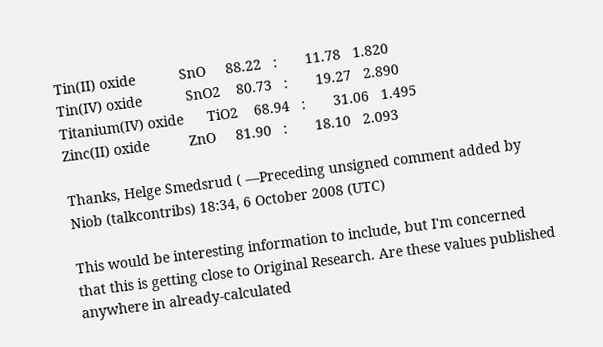Tin(II) oxide           SnO     88.22   :       11.78   1.820
Tin(IV) oxide           SnO2    80.73   :       19.27   2.890
Titanium(IV) oxide      TiO2    68.94   :       31.06   1.495
Zinc(II) oxide          ZnO     81.90   :       18.10   2.093

Thanks, Helge Smedsrud ( —Preceding unsigned comment added by Niob (talkcontribs) 18:34, 6 October 2008 (UTC)

This would be interesting information to include, but I'm concerned that this is getting close to Original Research. Are these values published anywhere in already-calculated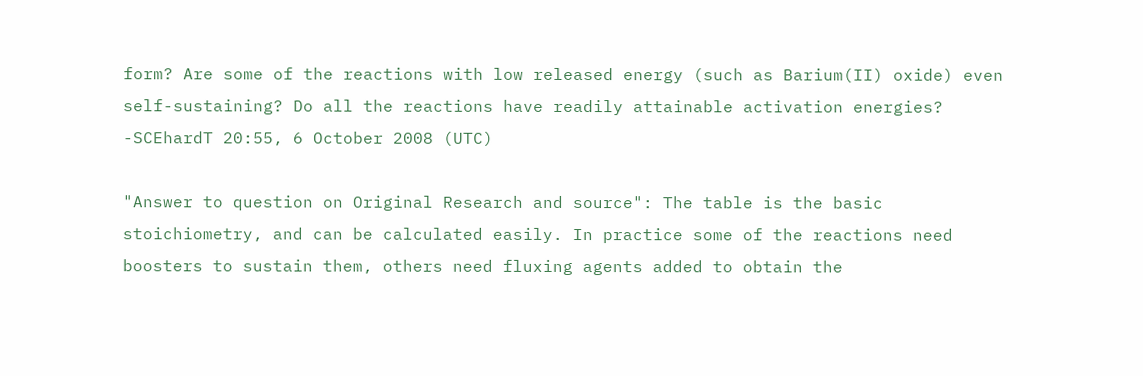form? Are some of the reactions with low released energy (such as Barium(II) oxide) even self-sustaining? Do all the reactions have readily attainable activation energies? -SCEhardT 20:55, 6 October 2008 (UTC)

"Answer to question on Original Research and source": The table is the basic stoichiometry, and can be calculated easily. In practice some of the reactions need boosters to sustain them, others need fluxing agents added to obtain the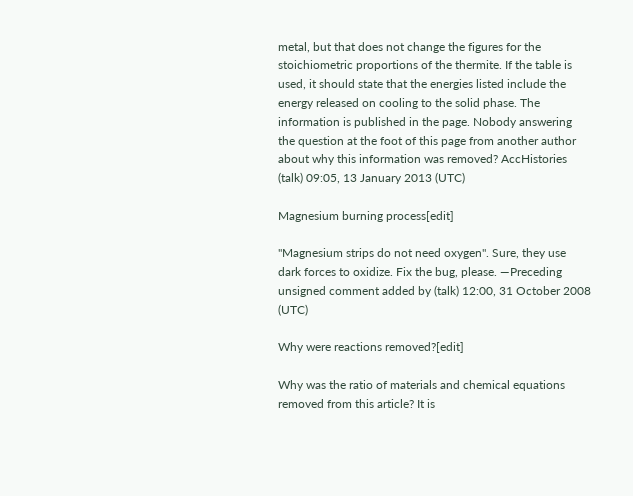metal, but that does not change the figures for the stoichiometric proportions of the thermite. If the table is used, it should state that the energies listed include the energy released on cooling to the solid phase. The information is published in the page. Nobody answering the question at the foot of this page from another author about why this information was removed? AccHistories (talk) 09:05, 13 January 2013 (UTC)

Magnesium burning process[edit]

"Magnesium strips do not need oxygen". Sure, they use dark forces to oxidize. Fix the bug, please. —Preceding unsigned comment added by (talk) 12:00, 31 October 2008 (UTC)

Why were reactions removed?[edit]

Why was the ratio of materials and chemical equations removed from this article? It is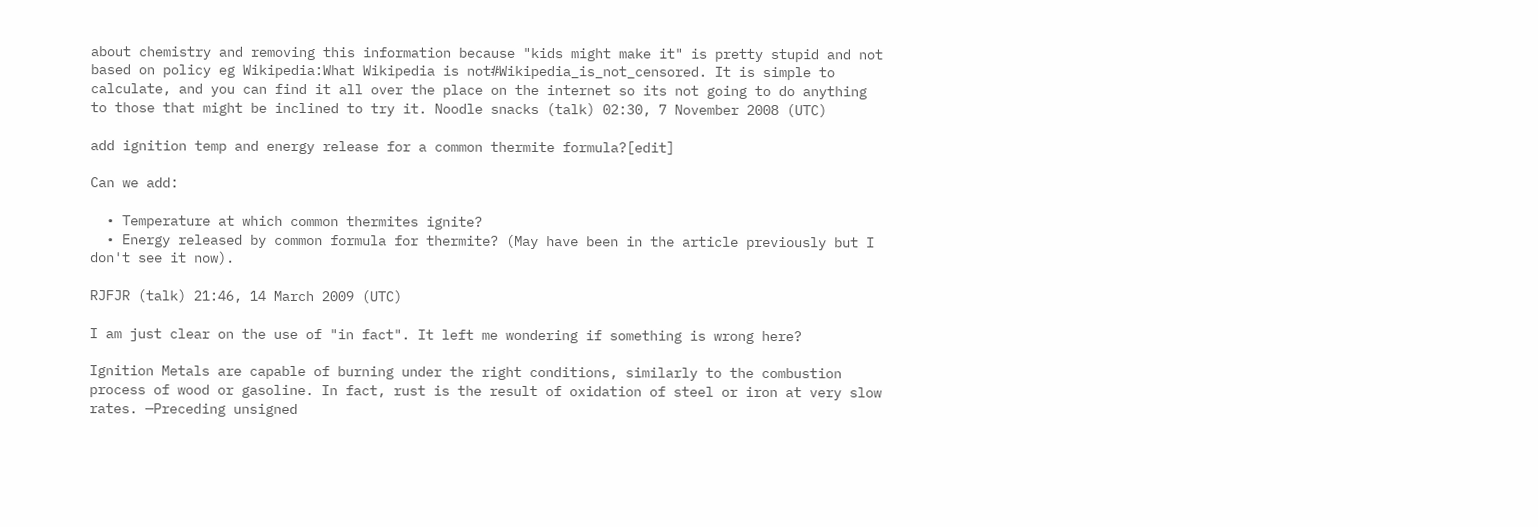about chemistry and removing this information because "kids might make it" is pretty stupid and not based on policy eg Wikipedia:What Wikipedia is not#Wikipedia_is_not_censored. It is simple to calculate, and you can find it all over the place on the internet so its not going to do anything to those that might be inclined to try it. Noodle snacks (talk) 02:30, 7 November 2008 (UTC)

add ignition temp and energy release for a common thermite formula?[edit]

Can we add:

  • Temperature at which common thermites ignite?
  • Energy released by common formula for thermite? (May have been in the article previously but I don't see it now).

RJFJR (talk) 21:46, 14 March 2009 (UTC)

I am just clear on the use of "in fact". It left me wondering if something is wrong here?

Ignition Metals are capable of burning under the right conditions, similarly to the combustion process of wood or gasoline. In fact, rust is the result of oxidation of steel or iron at very slow rates. —Preceding unsigned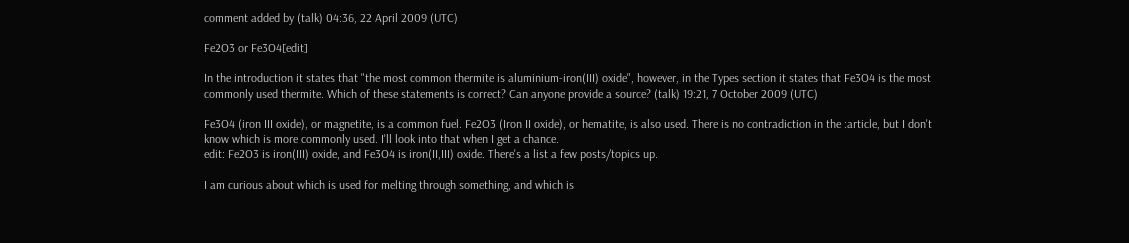comment added by (talk) 04:36, 22 April 2009 (UTC)

Fe2O3 or Fe3O4[edit]

In the introduction it states that "the most common thermite is aluminium-iron(III) oxide", however, in the Types section it states that Fe3O4 is the most commonly used thermite. Which of these statements is correct? Can anyone provide a source? (talk) 19:21, 7 October 2009 (UTC)

Fe3O4 (iron III oxide), or magnetite, is a common fuel. Fe2O3 (Iron II oxide), or hematite, is also used. There is no contradiction in the :article, but I don't know which is more commonly used. I'll look into that when I get a chance.
edit: Fe2O3 is iron(III) oxide, and Fe3O4 is iron(II,III) oxide. There's a list a few posts/topics up.

I am curious about which is used for melting through something, and which is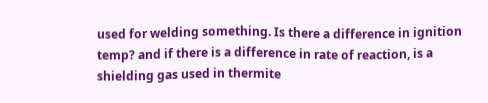used for welding something. Is there a difference in ignition temp? and if there is a difference in rate of reaction, is a shielding gas used in thermite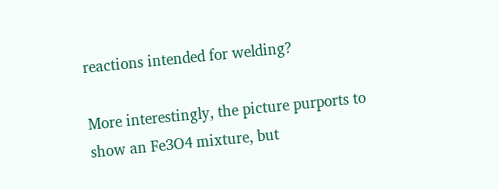reactions intended for welding?

More interestingly, the picture purports to show an Fe3O4 mixture, but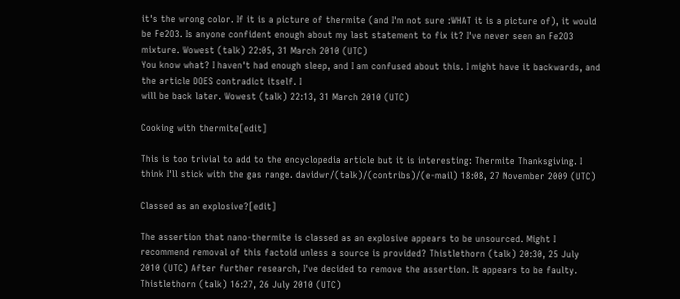it's the wrong color. If it is a picture of thermite (and I'm not sure :WHAT it is a picture of), it would be Fe2O3. Is anyone confident enough about my last statement to fix it? I've never seen an Fe2O3 mixture. Wowest (talk) 22:05, 31 March 2010 (UTC)
You know what? I haven't had enough sleep, and I am confused about this. I might have it backwards, and the article DOES contradict itself. I
will be back later. Wowest (talk) 22:13, 31 March 2010 (UTC)

Cooking with thermite[edit]

This is too trivial to add to the encyclopedia article but it is interesting: Thermite Thanksgiving. I think I'll stick with the gas range. davidwr/(talk)/(contribs)/(e-mail) 18:08, 27 November 2009 (UTC)

Classed as an explosive?[edit]

The assertion that nano-thermite is classed as an explosive appears to be unsourced. Might I recommend removal of this factoid unless a source is provided? Thistlethorn (talk) 20:30, 25 July 2010 (UTC) After further research, I've decided to remove the assertion. It appears to be faulty. Thistlethorn (talk) 16:27, 26 July 2010 (UTC)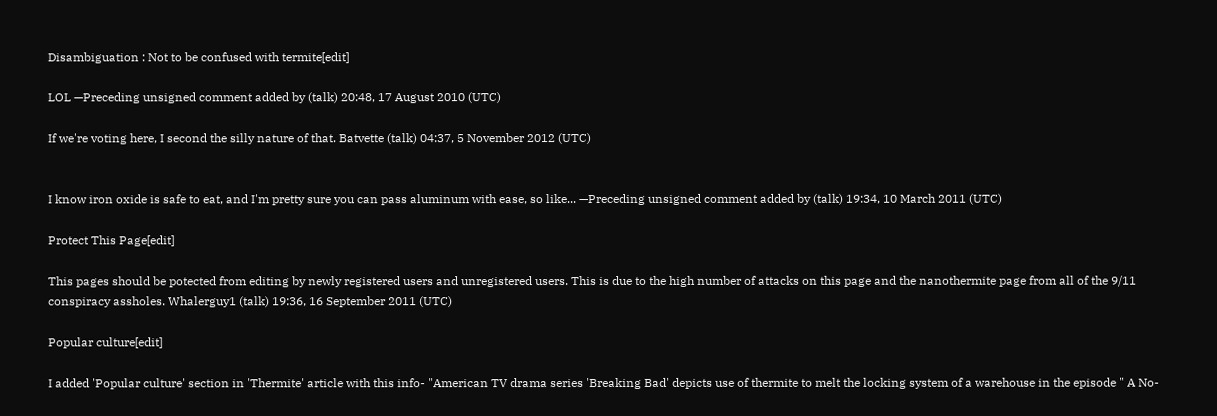Disambiguation : Not to be confused with termite[edit]

LOL —Preceding unsigned comment added by (talk) 20:48, 17 August 2010 (UTC)

If we're voting here, I second the silly nature of that. Batvette (talk) 04:37, 5 November 2012 (UTC)


I know iron oxide is safe to eat, and I'm pretty sure you can pass aluminum with ease, so like... —Preceding unsigned comment added by (talk) 19:34, 10 March 2011 (UTC)

Protect This Page[edit]

This pages should be potected from editing by newly registered users and unregistered users. This is due to the high number of attacks on this page and the nanothermite page from all of the 9/11 conspiracy assholes. Whalerguy1 (talk) 19:36, 16 September 2011 (UTC)

Popular culture[edit]

I added 'Popular culture' section in 'Thermite' article with this info- "American TV drama series 'Breaking Bad' depicts use of thermite to melt the locking system of a warehouse in the episode " A No-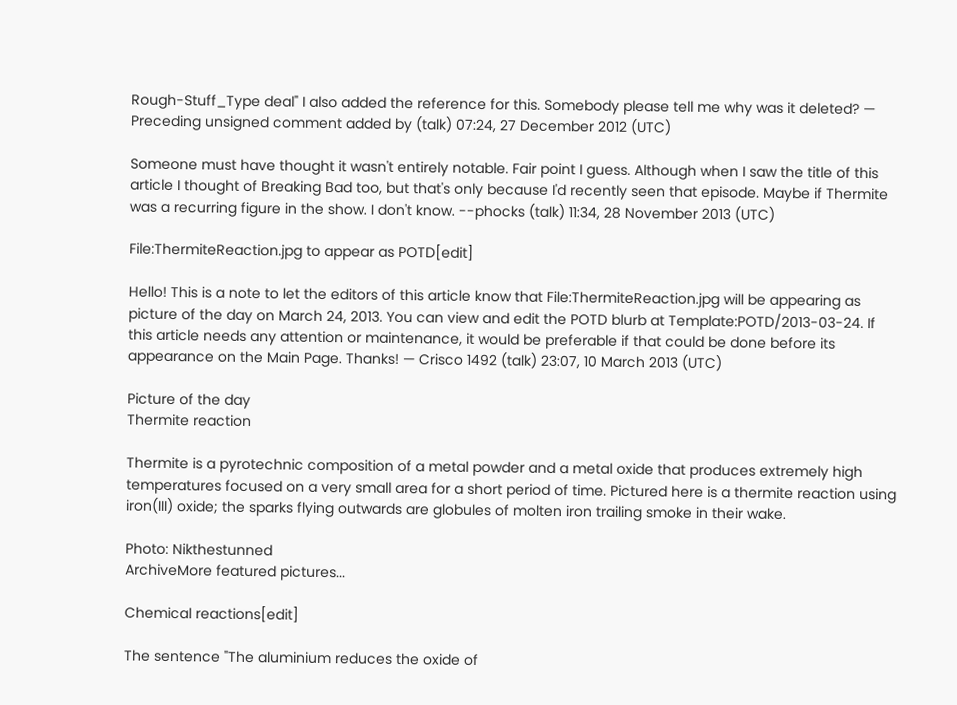Rough-Stuff_Type deal" I also added the reference for this. Somebody please tell me why was it deleted? — Preceding unsigned comment added by (talk) 07:24, 27 December 2012 (UTC)

Someone must have thought it wasn't entirely notable. Fair point I guess. Although when I saw the title of this article I thought of Breaking Bad too, but that's only because I'd recently seen that episode. Maybe if Thermite was a recurring figure in the show. I don't know. --phocks (talk) 11:34, 28 November 2013 (UTC)

File:ThermiteReaction.jpg to appear as POTD[edit]

Hello! This is a note to let the editors of this article know that File:ThermiteReaction.jpg will be appearing as picture of the day on March 24, 2013. You can view and edit the POTD blurb at Template:POTD/2013-03-24. If this article needs any attention or maintenance, it would be preferable if that could be done before its appearance on the Main Page. Thanks! — Crisco 1492 (talk) 23:07, 10 March 2013 (UTC)

Picture of the day
Thermite reaction

Thermite is a pyrotechnic composition of a metal powder and a metal oxide that produces extremely high temperatures focused on a very small area for a short period of time. Pictured here is a thermite reaction using iron(III) oxide; the sparks flying outwards are globules of molten iron trailing smoke in their wake.

Photo: Nikthestunned
ArchiveMore featured pictures...

Chemical reactions[edit]

The sentence "The aluminium reduces the oxide of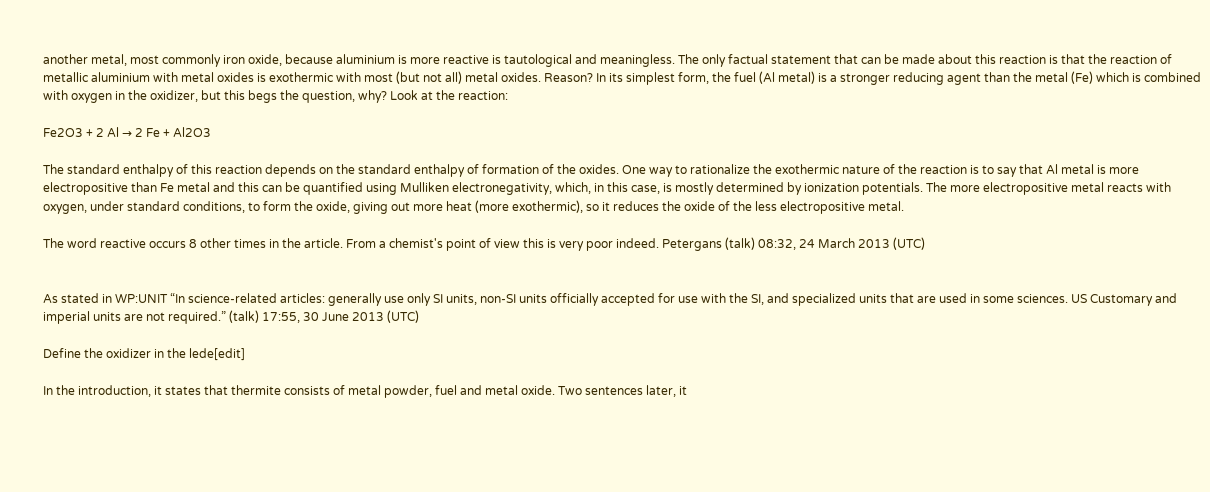another metal, most commonly iron oxide, because aluminium is more reactive is tautological and meaningless. The only factual statement that can be made about this reaction is that the reaction of metallic aluminium with metal oxides is exothermic with most (but not all) metal oxides. Reason? In its simplest form, the fuel (Al metal) is a stronger reducing agent than the metal (Fe) which is combined with oxygen in the oxidizer, but this begs the question, why? Look at the reaction:

Fe2O3 + 2 Al → 2 Fe + Al2O3

The standard enthalpy of this reaction depends on the standard enthalpy of formation of the oxides. One way to rationalize the exothermic nature of the reaction is to say that Al metal is more electropositive than Fe metal and this can be quantified using Mulliken electronegativity, which, in this case, is mostly determined by ionization potentials. The more electropositive metal reacts with oxygen, under standard conditions, to form the oxide, giving out more heat (more exothermic), so it reduces the oxide of the less electropositive metal.

The word reactive occurs 8 other times in the article. From a chemist's point of view this is very poor indeed. Petergans (talk) 08:32, 24 March 2013 (UTC)


As stated in WP:UNIT “In science-related articles: generally use only SI units, non-SI units officially accepted for use with the SI, and specialized units that are used in some sciences. US Customary and imperial units are not required.” (talk) 17:55, 30 June 2013 (UTC)

Define the oxidizer in the lede[edit]

In the introduction, it states that thermite consists of metal powder, fuel and metal oxide. Two sentences later, it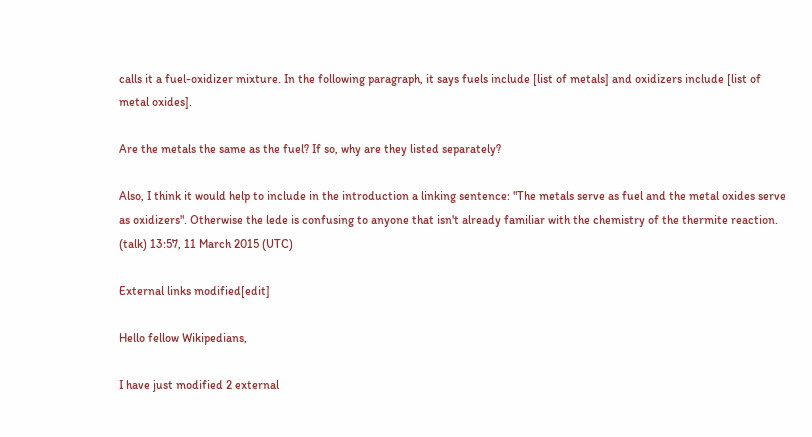calls it a fuel-oxidizer mixture. In the following paragraph, it says fuels include [list of metals] and oxidizers include [list of metal oxides].

Are the metals the same as the fuel? If so, why are they listed separately?

Also, I think it would help to include in the introduction a linking sentence: "The metals serve as fuel and the metal oxides serve as oxidizers". Otherwise the lede is confusing to anyone that isn't already familiar with the chemistry of the thermite reaction. (talk) 13:57, 11 March 2015 (UTC)

External links modified[edit]

Hello fellow Wikipedians,

I have just modified 2 external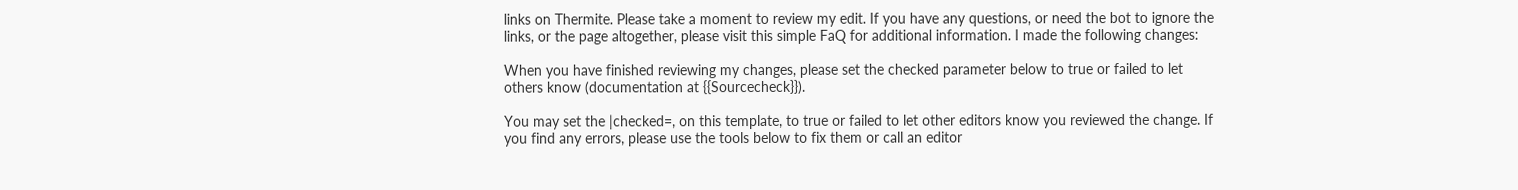links on Thermite. Please take a moment to review my edit. If you have any questions, or need the bot to ignore the links, or the page altogether, please visit this simple FaQ for additional information. I made the following changes:

When you have finished reviewing my changes, please set the checked parameter below to true or failed to let others know (documentation at {{Sourcecheck}}).

You may set the |checked=, on this template, to true or failed to let other editors know you reviewed the change. If you find any errors, please use the tools below to fix them or call an editor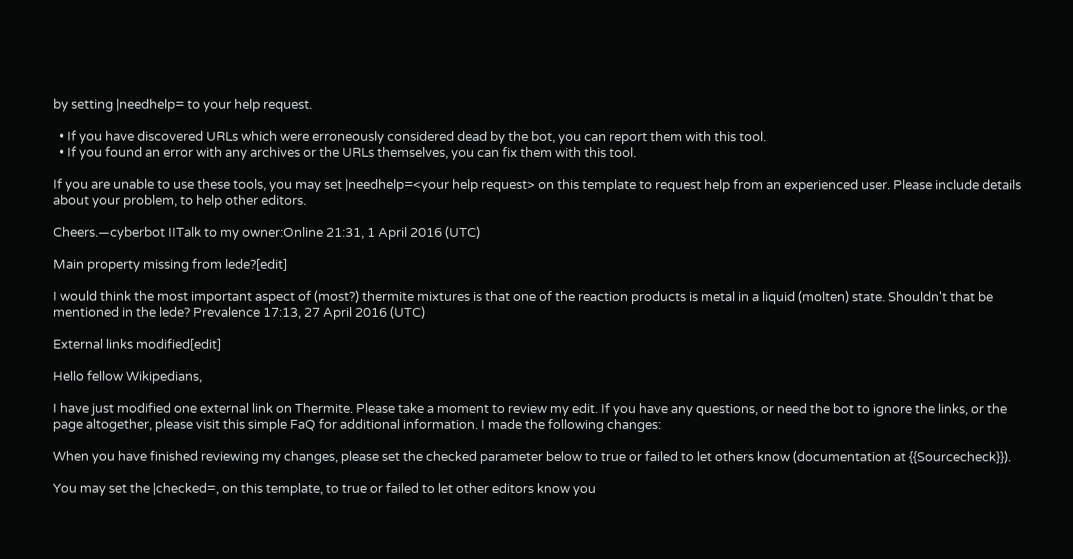by setting |needhelp= to your help request.

  • If you have discovered URLs which were erroneously considered dead by the bot, you can report them with this tool.
  • If you found an error with any archives or the URLs themselves, you can fix them with this tool.

If you are unable to use these tools, you may set |needhelp=<your help request> on this template to request help from an experienced user. Please include details about your problem, to help other editors.

Cheers.—cyberbot IITalk to my owner:Online 21:31, 1 April 2016 (UTC)

Main property missing from lede?[edit]

I would think the most important aspect of (most?) thermite mixtures is that one of the reaction products is metal in a liquid (molten) state. Shouldn't that be mentioned in the lede? Prevalence 17:13, 27 April 2016 (UTC)

External links modified[edit]

Hello fellow Wikipedians,

I have just modified one external link on Thermite. Please take a moment to review my edit. If you have any questions, or need the bot to ignore the links, or the page altogether, please visit this simple FaQ for additional information. I made the following changes:

When you have finished reviewing my changes, please set the checked parameter below to true or failed to let others know (documentation at {{Sourcecheck}}).

You may set the |checked=, on this template, to true or failed to let other editors know you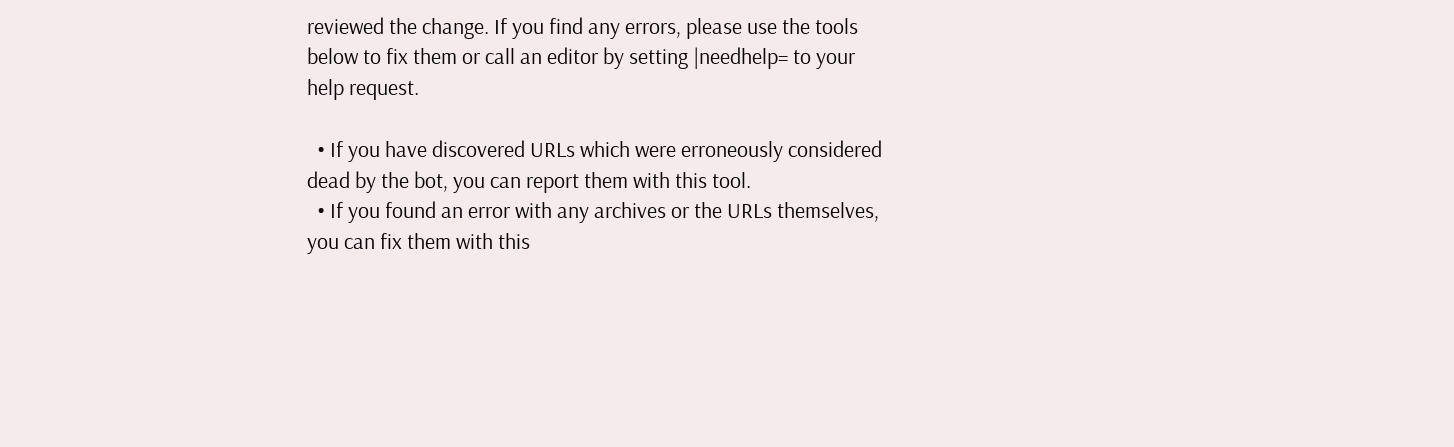reviewed the change. If you find any errors, please use the tools below to fix them or call an editor by setting |needhelp= to your help request.

  • If you have discovered URLs which were erroneously considered dead by the bot, you can report them with this tool.
  • If you found an error with any archives or the URLs themselves, you can fix them with this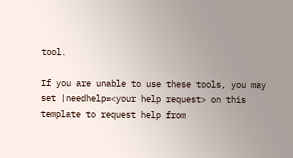tool.

If you are unable to use these tools, you may set |needhelp=<your help request> on this template to request help from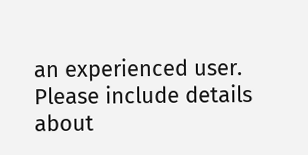an experienced user. Please include details about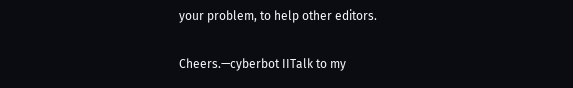your problem, to help other editors.

Cheers.—cyberbot IITalk to my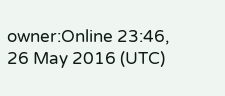owner:Online 23:46, 26 May 2016 (UTC)